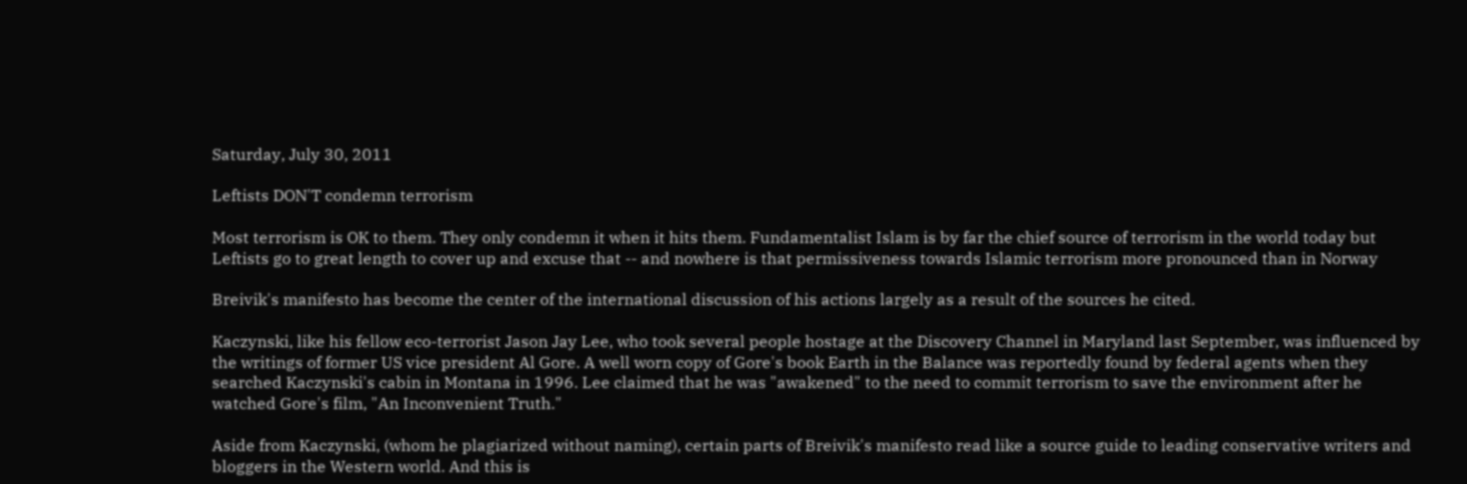Saturday, July 30, 2011

Leftists DON'T condemn terrorism

Most terrorism is OK to them. They only condemn it when it hits them. Fundamentalist Islam is by far the chief source of terrorism in the world today but Leftists go to great length to cover up and excuse that -- and nowhere is that permissiveness towards Islamic terrorism more pronounced than in Norway

Breivik's manifesto has become the center of the international discussion of his actions largely as a result of the sources he cited.

Kaczynski, like his fellow eco-terrorist Jason Jay Lee, who took several people hostage at the Discovery Channel in Maryland last September, was influenced by the writings of former US vice president Al Gore. A well worn copy of Gore's book Earth in the Balance was reportedly found by federal agents when they searched Kaczynski's cabin in Montana in 1996. Lee claimed that he was "awakened" to the need to commit terrorism to save the environment after he watched Gore's film, "An Inconvenient Truth."

Aside from Kaczynski, (whom he plagiarized without naming), certain parts of Breivik's manifesto read like a source guide to leading conservative writers and bloggers in the Western world. And this is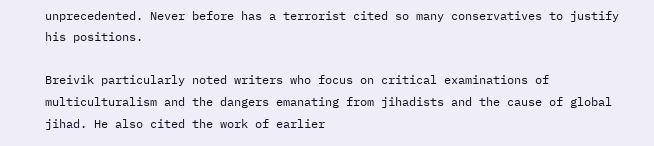unprecedented. Never before has a terrorist cited so many conservatives to justify his positions.

Breivik particularly noted writers who focus on critical examinations of multiculturalism and the dangers emanating from jihadists and the cause of global jihad. He also cited the work of earlier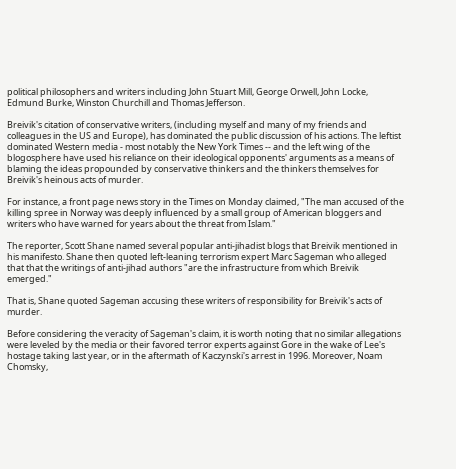political philosophers and writers including John Stuart Mill, George Orwell, John Locke, Edmund Burke, Winston Churchill and Thomas Jefferson.

Breivik's citation of conservative writers, (including myself and many of my friends and colleagues in the US and Europe), has dominated the public discussion of his actions. The leftist dominated Western media - most notably the New York Times -- and the left wing of the blogosphere have used his reliance on their ideological opponents' arguments as a means of blaming the ideas propounded by conservative thinkers and the thinkers themselves for Breivik's heinous acts of murder.

For instance, a front page news story in the Times on Monday claimed, "The man accused of the killing spree in Norway was deeply influenced by a small group of American bloggers and writers who have warned for years about the threat from Islam."

The reporter, Scott Shane named several popular anti-jihadist blogs that Breivik mentioned in his manifesto. Shane then quoted left-leaning terrorism expert Marc Sageman who alleged that that the writings of anti-jihad authors "are the infrastructure from which Breivik emerged."

That is, Shane quoted Sageman accusing these writers of responsibility for Breivik's acts of murder.

Before considering the veracity of Sageman's claim, it is worth noting that no similar allegations were leveled by the media or their favored terror experts against Gore in the wake of Lee's hostage taking last year, or in the aftermath of Kaczynski's arrest in 1996. Moreover, Noam Chomsky,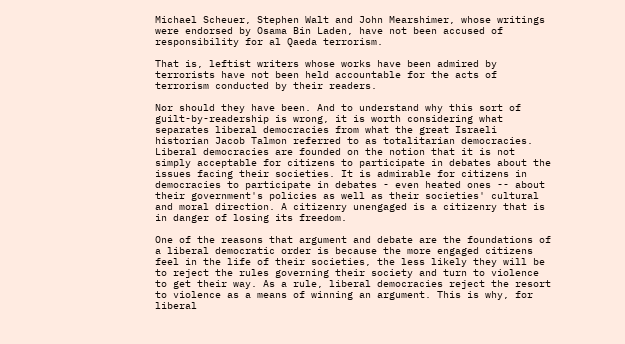Michael Scheuer, Stephen Walt and John Mearshimer, whose writings were endorsed by Osama Bin Laden, have not been accused of responsibility for al Qaeda terrorism.

That is, leftist writers whose works have been admired by terrorists have not been held accountable for the acts of terrorism conducted by their readers.

Nor should they have been. And to understand why this sort of guilt-by-readership is wrong, it is worth considering what separates liberal democracies from what the great Israeli historian Jacob Talmon referred to as totalitarian democracies. Liberal democracies are founded on the notion that it is not simply acceptable for citizens to participate in debates about the issues facing their societies. It is admirable for citizens in democracies to participate in debates - even heated ones -- about their government's policies as well as their societies' cultural and moral direction. A citizenry unengaged is a citizenry that is in danger of losing its freedom.

One of the reasons that argument and debate are the foundations of a liberal democratic order is because the more engaged citizens feel in the life of their societies, the less likely they will be to reject the rules governing their society and turn to violence to get their way. As a rule, liberal democracies reject the resort to violence as a means of winning an argument. This is why, for liberal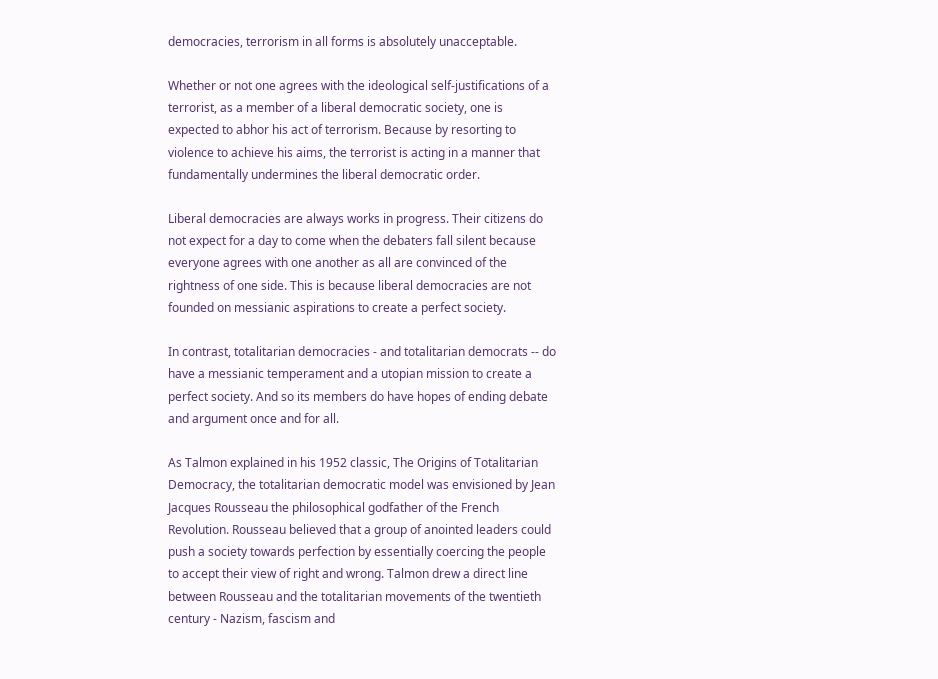democracies, terrorism in all forms is absolutely unacceptable.

Whether or not one agrees with the ideological self-justifications of a terrorist, as a member of a liberal democratic society, one is expected to abhor his act of terrorism. Because by resorting to violence to achieve his aims, the terrorist is acting in a manner that fundamentally undermines the liberal democratic order.

Liberal democracies are always works in progress. Their citizens do not expect for a day to come when the debaters fall silent because everyone agrees with one another as all are convinced of the rightness of one side. This is because liberal democracies are not founded on messianic aspirations to create a perfect society.

In contrast, totalitarian democracies - and totalitarian democrats -- do have a messianic temperament and a utopian mission to create a perfect society. And so its members do have hopes of ending debate and argument once and for all.

As Talmon explained in his 1952 classic, The Origins of Totalitarian Democracy, the totalitarian democratic model was envisioned by Jean Jacques Rousseau the philosophical godfather of the French Revolution. Rousseau believed that a group of anointed leaders could push a society towards perfection by essentially coercing the people to accept their view of right and wrong. Talmon drew a direct line between Rousseau and the totalitarian movements of the twentieth century - Nazism, fascism and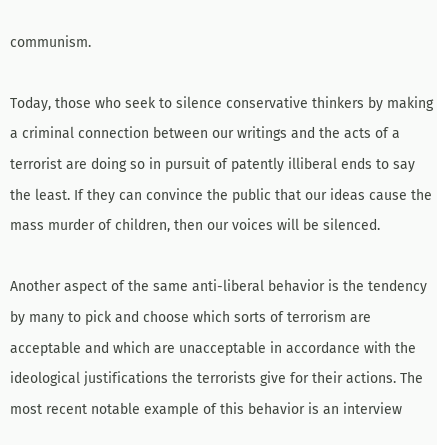communism.

Today, those who seek to silence conservative thinkers by making a criminal connection between our writings and the acts of a terrorist are doing so in pursuit of patently illiberal ends to say the least. If they can convince the public that our ideas cause the mass murder of children, then our voices will be silenced.

Another aspect of the same anti-liberal behavior is the tendency by many to pick and choose which sorts of terrorism are acceptable and which are unacceptable in accordance with the ideological justifications the terrorists give for their actions. The most recent notable example of this behavior is an interview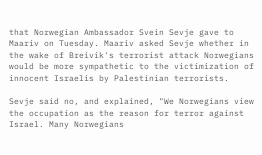that Norwegian Ambassador Svein Sevje gave to Maariv on Tuesday. Maariv asked Sevje whether in the wake of Breivik's terrorist attack Norwegians would be more sympathetic to the victimization of innocent Israelis by Palestinian terrorists.

Sevje said no, and explained, "We Norwegians view the occupation as the reason for terror against Israel. Many Norwegians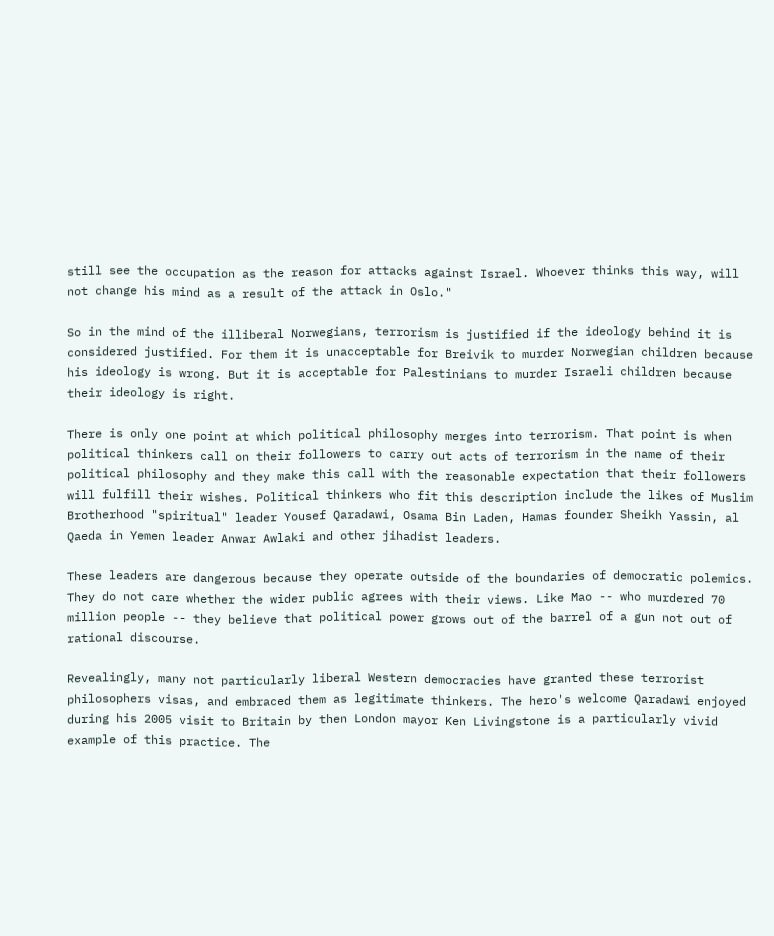still see the occupation as the reason for attacks against Israel. Whoever thinks this way, will not change his mind as a result of the attack in Oslo."

So in the mind of the illiberal Norwegians, terrorism is justified if the ideology behind it is considered justified. For them it is unacceptable for Breivik to murder Norwegian children because his ideology is wrong. But it is acceptable for Palestinians to murder Israeli children because their ideology is right.

There is only one point at which political philosophy merges into terrorism. That point is when political thinkers call on their followers to carry out acts of terrorism in the name of their political philosophy and they make this call with the reasonable expectation that their followers will fulfill their wishes. Political thinkers who fit this description include the likes of Muslim Brotherhood "spiritual" leader Yousef Qaradawi, Osama Bin Laden, Hamas founder Sheikh Yassin, al Qaeda in Yemen leader Anwar Awlaki and other jihadist leaders.

These leaders are dangerous because they operate outside of the boundaries of democratic polemics. They do not care whether the wider public agrees with their views. Like Mao -- who murdered 70 million people -- they believe that political power grows out of the barrel of a gun not out of rational discourse.

Revealingly, many not particularly liberal Western democracies have granted these terrorist philosophers visas, and embraced them as legitimate thinkers. The hero's welcome Qaradawi enjoyed during his 2005 visit to Britain by then London mayor Ken Livingstone is a particularly vivid example of this practice. The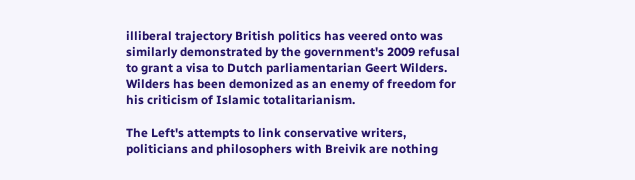illiberal trajectory British politics has veered onto was similarly demonstrated by the government's 2009 refusal to grant a visa to Dutch parliamentarian Geert Wilders. Wilders has been demonized as an enemy of freedom for his criticism of Islamic totalitarianism.

The Left's attempts to link conservative writers, politicians and philosophers with Breivik are nothing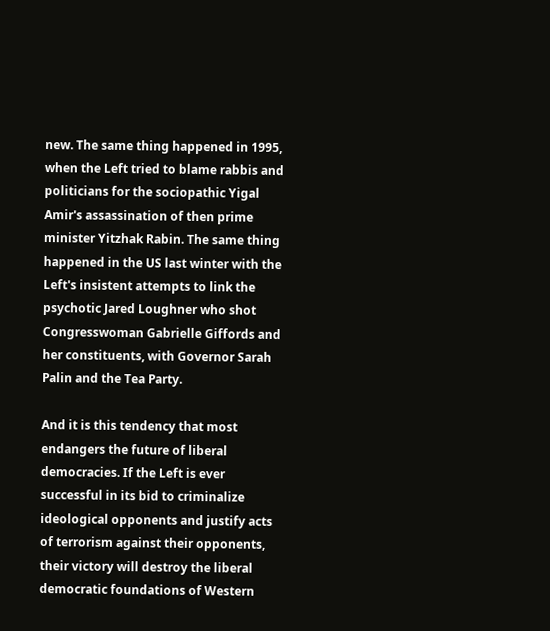new. The same thing happened in 1995, when the Left tried to blame rabbis and politicians for the sociopathic Yigal Amir's assassination of then prime minister Yitzhak Rabin. The same thing happened in the US last winter with the Left's insistent attempts to link the psychotic Jared Loughner who shot Congresswoman Gabrielle Giffords and her constituents, with Governor Sarah Palin and the Tea Party.

And it is this tendency that most endangers the future of liberal democracies. If the Left is ever successful in its bid to criminalize ideological opponents and justify acts of terrorism against their opponents, their victory will destroy the liberal democratic foundations of Western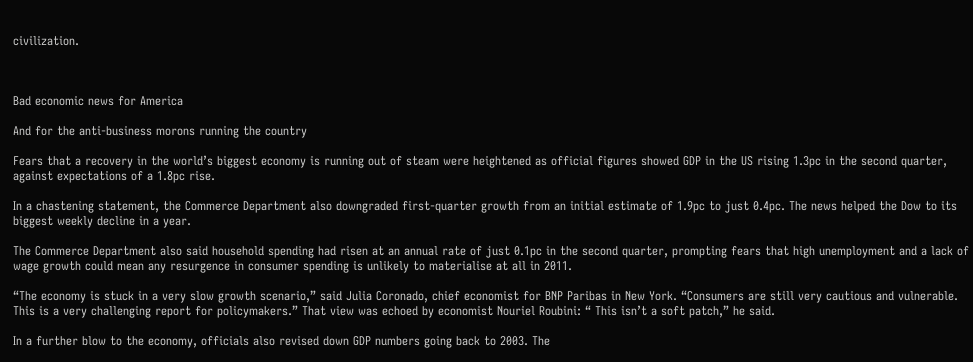civilization.



Bad economic news for America

And for the anti-business morons running the country

Fears that a recovery in the world’s biggest economy is running out of steam were heightened as official figures showed GDP in the US rising 1.3pc in the second quarter, against expectations of a 1.8pc rise.

In a chastening statement, the Commerce Department also downgraded first-quarter growth from an initial estimate of 1.9pc to just 0.4pc. The news helped the Dow to its biggest weekly decline in a year.

The Commerce Department also said household spending had risen at an annual rate of just 0.1pc in the second quarter, prompting fears that high unemployment and a lack of wage growth could mean any resurgence in consumer spending is unlikely to materialise at all in 2011.

“The economy is stuck in a very slow growth scenario,” said Julia Coronado, chief economist for BNP Paribas in New York. “Consumers are still very cautious and vulnerable. This is a very challenging report for policymakers.” That view was echoed by economist Nouriel Roubini: “ This isn’t a soft patch,” he said.

In a further blow to the economy, officials also revised down GDP numbers going back to 2003. The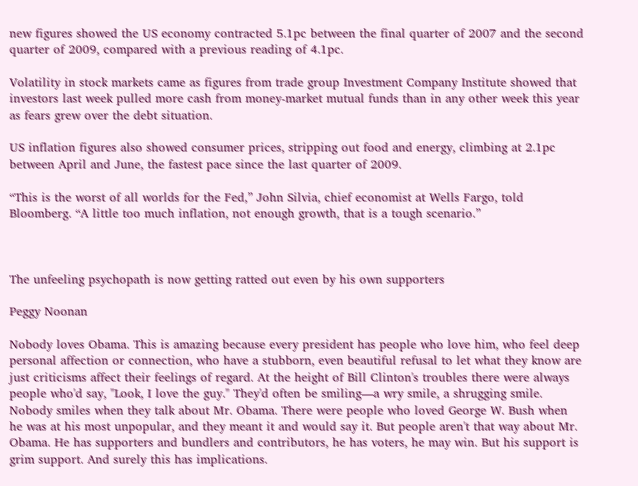new figures showed the US economy contracted 5.1pc between the final quarter of 2007 and the second quarter of 2009, compared with a previous reading of 4.1pc.

Volatility in stock markets came as figures from trade group Investment Company Institute showed that investors last week pulled more cash from money-market mutual funds than in any other week this year as fears grew over the debt situation.

US inflation figures also showed consumer prices, stripping out food and energy, climbing at 2.1pc between April and June, the fastest pace since the last quarter of 2009.

“This is the worst of all worlds for the Fed,” John Silvia, chief economist at Wells Fargo, told Bloomberg. “A little too much inflation, not enough growth, that is a tough scenario.”



The unfeeling psychopath is now getting ratted out even by his own supporters

Peggy Noonan

Nobody loves Obama. This is amazing because every president has people who love him, who feel deep personal affection or connection, who have a stubborn, even beautiful refusal to let what they know are just criticisms affect their feelings of regard. At the height of Bill Clinton's troubles there were always people who'd say, "Look, I love the guy." They'd often be smiling—a wry smile, a shrugging smile. Nobody smiles when they talk about Mr. Obama. There were people who loved George W. Bush when he was at his most unpopular, and they meant it and would say it. But people aren't that way about Mr. Obama. He has supporters and bundlers and contributors, he has voters, he may win. But his support is grim support. And surely this has implications.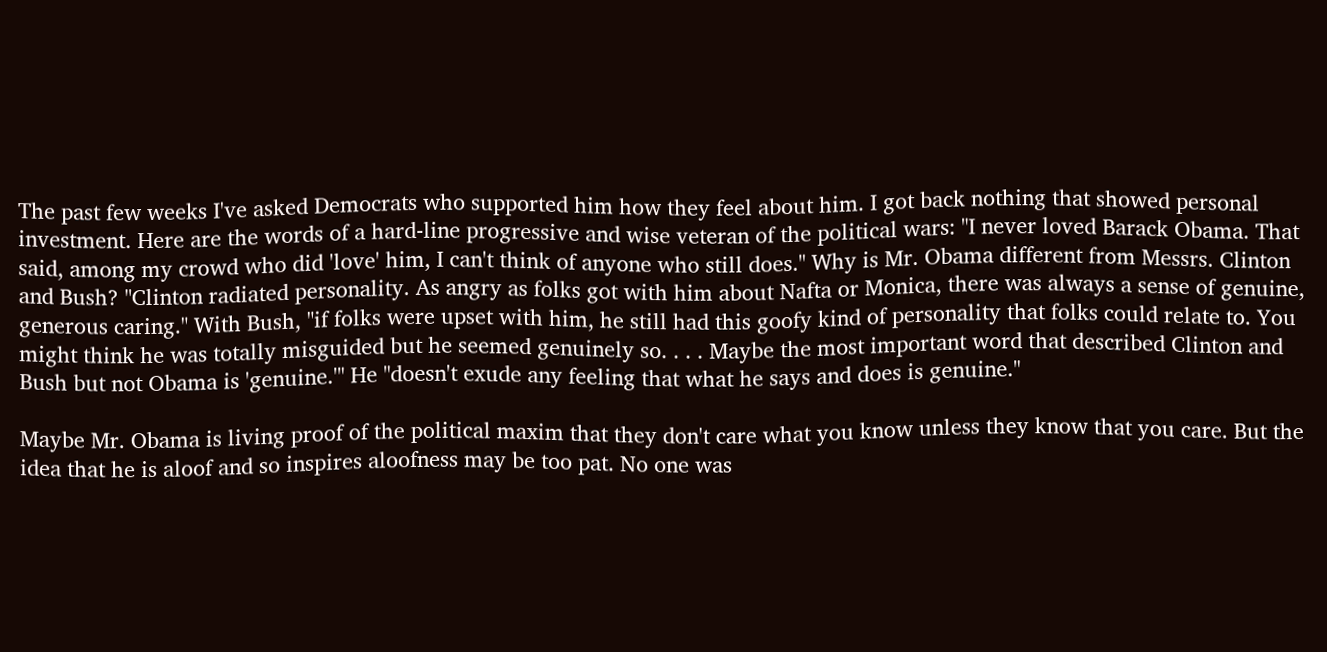The past few weeks I've asked Democrats who supported him how they feel about him. I got back nothing that showed personal investment. Here are the words of a hard-line progressive and wise veteran of the political wars: "I never loved Barack Obama. That said, among my crowd who did 'love' him, I can't think of anyone who still does." Why is Mr. Obama different from Messrs. Clinton and Bush? "Clinton radiated personality. As angry as folks got with him about Nafta or Monica, there was always a sense of genuine, generous caring." With Bush, "if folks were upset with him, he still had this goofy kind of personality that folks could relate to. You might think he was totally misguided but he seemed genuinely so. . . . Maybe the most important word that described Clinton and Bush but not Obama is 'genuine.'" He "doesn't exude any feeling that what he says and does is genuine."

Maybe Mr. Obama is living proof of the political maxim that they don't care what you know unless they know that you care. But the idea that he is aloof and so inspires aloofness may be too pat. No one was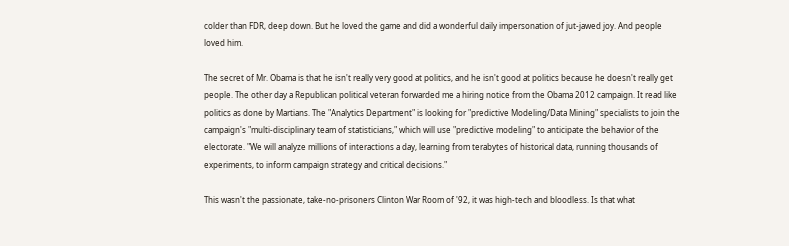colder than FDR, deep down. But he loved the game and did a wonderful daily impersonation of jut-jawed joy. And people loved him.

The secret of Mr. Obama is that he isn't really very good at politics, and he isn't good at politics because he doesn't really get people. The other day a Republican political veteran forwarded me a hiring notice from the Obama 2012 campaign. It read like politics as done by Martians. The "Analytics Department" is looking for "predictive Modeling/Data Mining" specialists to join the campaign's "multi-disciplinary team of statisticians," which will use "predictive modeling" to anticipate the behavior of the electorate. "We will analyze millions of interactions a day, learning from terabytes of historical data, running thousands of experiments, to inform campaign strategy and critical decisions."

This wasn't the passionate, take-no-prisoners Clinton War Room of '92, it was high-tech and bloodless. Is that what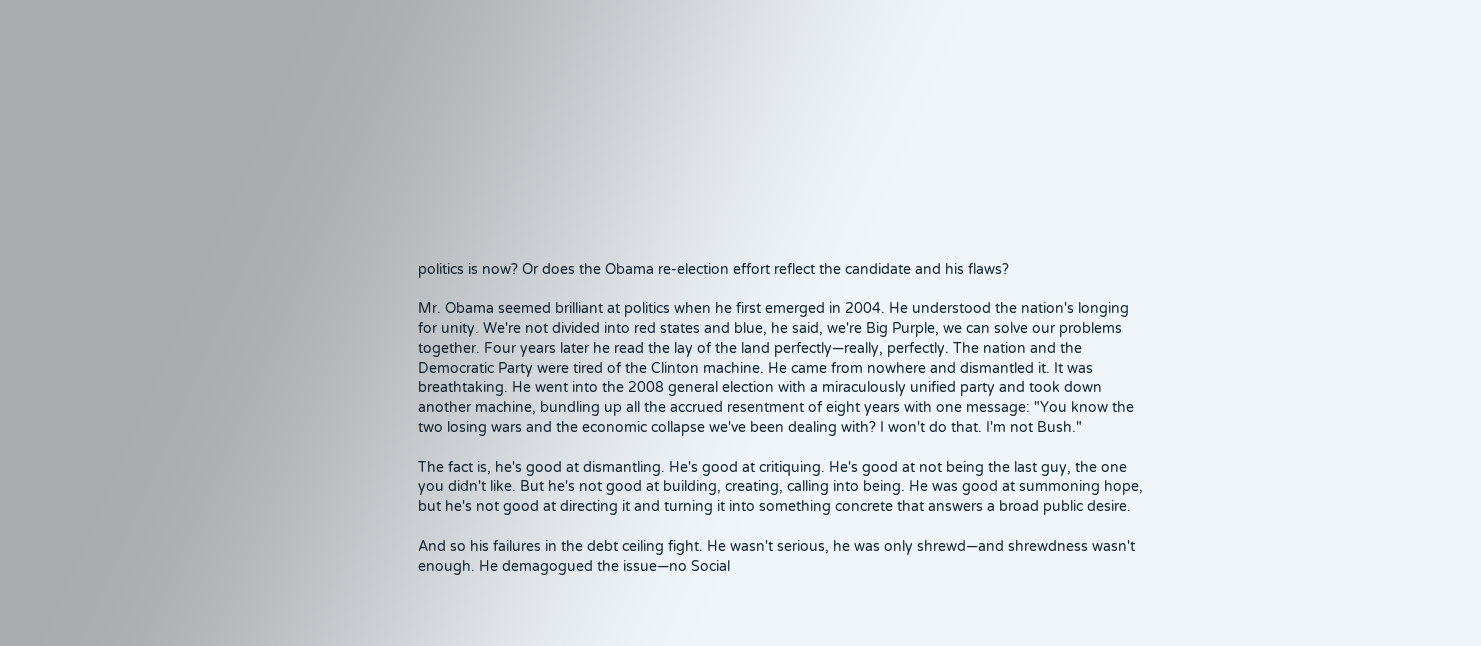politics is now? Or does the Obama re-election effort reflect the candidate and his flaws?

Mr. Obama seemed brilliant at politics when he first emerged in 2004. He understood the nation's longing for unity. We're not divided into red states and blue, he said, we're Big Purple, we can solve our problems together. Four years later he read the lay of the land perfectly—really, perfectly. The nation and the Democratic Party were tired of the Clinton machine. He came from nowhere and dismantled it. It was breathtaking. He went into the 2008 general election with a miraculously unified party and took down another machine, bundling up all the accrued resentment of eight years with one message: "You know the two losing wars and the economic collapse we've been dealing with? I won't do that. I'm not Bush."

The fact is, he's good at dismantling. He's good at critiquing. He's good at not being the last guy, the one you didn't like. But he's not good at building, creating, calling into being. He was good at summoning hope, but he's not good at directing it and turning it into something concrete that answers a broad public desire.

And so his failures in the debt ceiling fight. He wasn't serious, he was only shrewd—and shrewdness wasn't enough. He demagogued the issue—no Social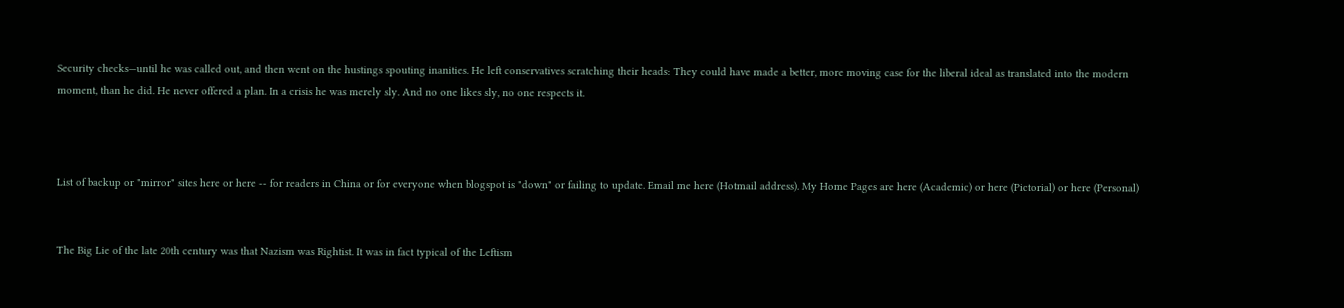Security checks—until he was called out, and then went on the hustings spouting inanities. He left conservatives scratching their heads: They could have made a better, more moving case for the liberal ideal as translated into the modern moment, than he did. He never offered a plan. In a crisis he was merely sly. And no one likes sly, no one respects it.



List of backup or "mirror" sites here or here -- for readers in China or for everyone when blogspot is "down" or failing to update. Email me here (Hotmail address). My Home Pages are here (Academic) or here (Pictorial) or here (Personal)


The Big Lie of the late 20th century was that Nazism was Rightist. It was in fact typical of the Leftism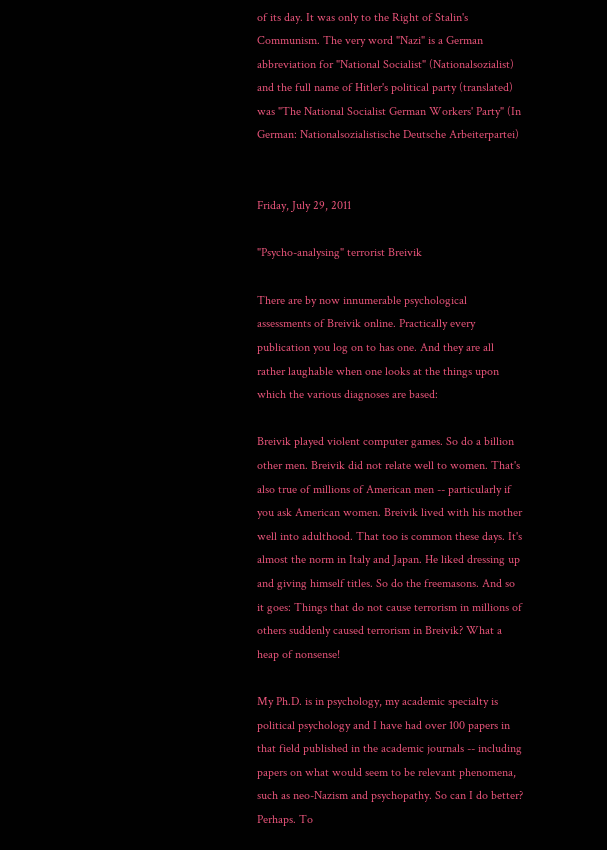of its day. It was only to the Right of Stalin's Communism. The very word "Nazi" is a German abbreviation for "National Socialist" (Nationalsozialist) and the full name of Hitler's political party (translated) was "The National Socialist German Workers' Party" (In German: Nationalsozialistische Deutsche Arbeiterpartei)


Friday, July 29, 2011

"Psycho-analysing" terrorist Breivik

There are by now innumerable psychological assessments of Breivik online. Practically every publication you log on to has one. And they are all rather laughable when one looks at the things upon which the various diagnoses are based:

Breivik played violent computer games. So do a billion other men. Breivik did not relate well to women. That's also true of millions of American men -- particularly if you ask American women. Breivik lived with his mother well into adulthood. That too is common these days. It's almost the norm in Italy and Japan. He liked dressing up and giving himself titles. So do the freemasons. And so it goes: Things that do not cause terrorism in millions of others suddenly caused terrorism in Breivik? What a heap of nonsense!

My Ph.D. is in psychology, my academic specialty is political psychology and I have had over 100 papers in that field published in the academic journals -- including papers on what would seem to be relevant phenomena, such as neo-Nazism and psychopathy. So can I do better? Perhaps. To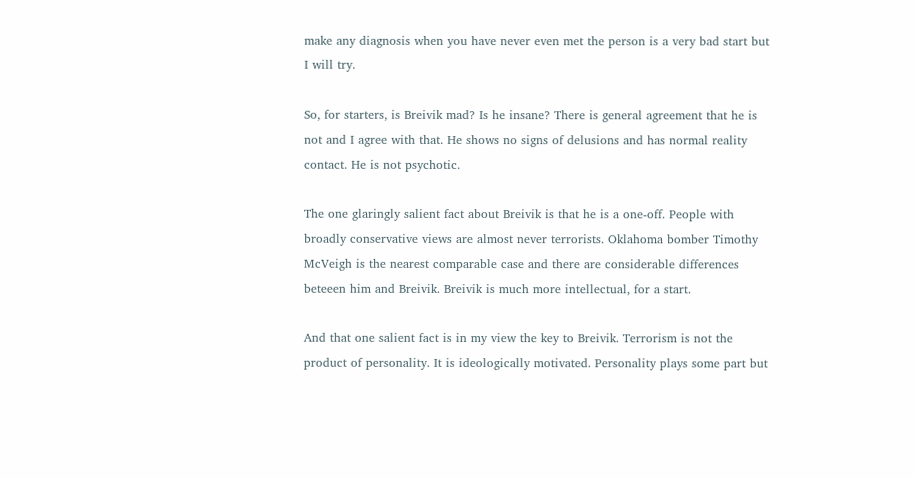make any diagnosis when you have never even met the person is a very bad start but I will try.

So, for starters, is Breivik mad? Is he insane? There is general agreement that he is not and I agree with that. He shows no signs of delusions and has normal reality contact. He is not psychotic.

The one glaringly salient fact about Breivik is that he is a one-off. People with broadly conservative views are almost never terrorists. Oklahoma bomber Timothy McVeigh is the nearest comparable case and there are considerable differences beteeen him and Breivik. Breivik is much more intellectual, for a start.

And that one salient fact is in my view the key to Breivik. Terrorism is not the product of personality. It is ideologically motivated. Personality plays some part but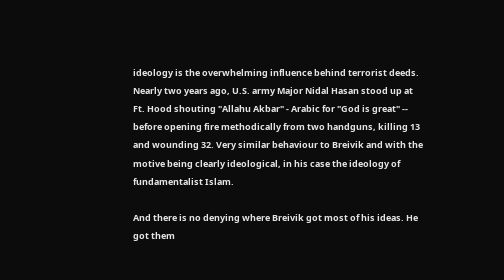ideology is the overwhelming influence behind terrorist deeds. Nearly two years ago, U.S. army Major Nidal Hasan stood up at Ft. Hood shouting "Allahu Akbar" - Arabic for "God is great" -- before opening fire methodically from two handguns, killing 13 and wounding 32. Very similar behaviour to Breivik and with the motive being clearly ideological, in his case the ideology of fundamentalist Islam.

And there is no denying where Breivik got most of his ideas. He got them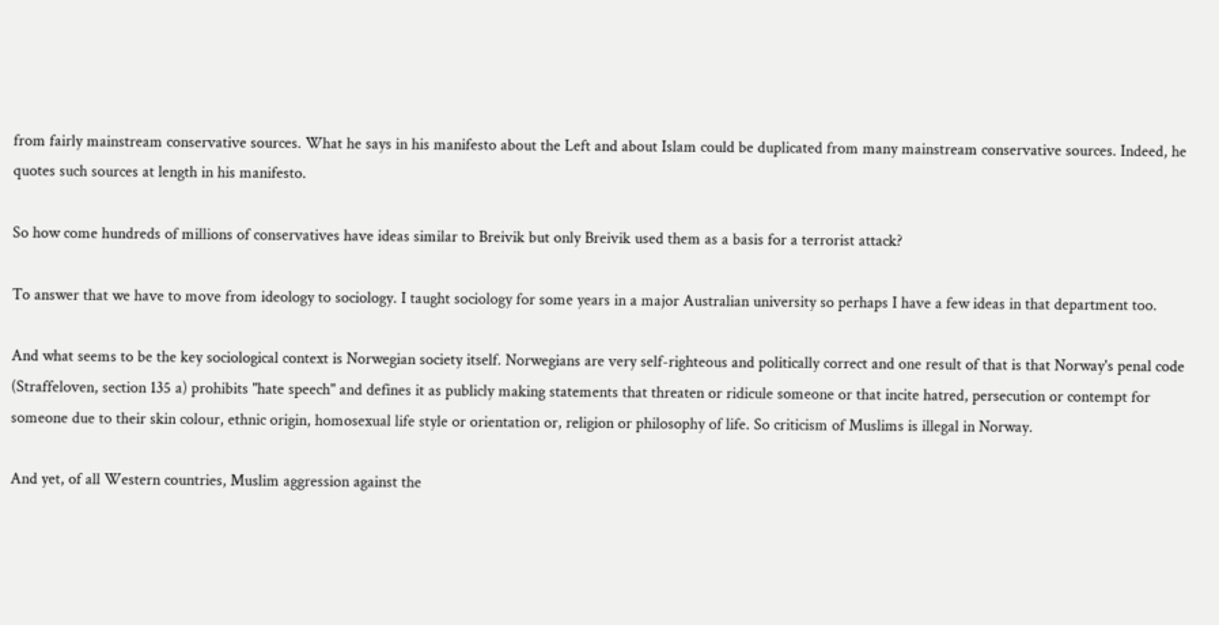from fairly mainstream conservative sources. What he says in his manifesto about the Left and about Islam could be duplicated from many mainstream conservative sources. Indeed, he quotes such sources at length in his manifesto.

So how come hundreds of millions of conservatives have ideas similar to Breivik but only Breivik used them as a basis for a terrorist attack?

To answer that we have to move from ideology to sociology. I taught sociology for some years in a major Australian university so perhaps I have a few ideas in that department too.

And what seems to be the key sociological context is Norwegian society itself. Norwegians are very self-righteous and politically correct and one result of that is that Norway's penal code (Straffeloven, section 135 a) prohibits "hate speech" and defines it as publicly making statements that threaten or ridicule someone or that incite hatred, persecution or contempt for someone due to their skin colour, ethnic origin, homosexual life style or orientation or, religion or philosophy of life. So criticism of Muslims is illegal in Norway.

And yet, of all Western countries, Muslim aggression against the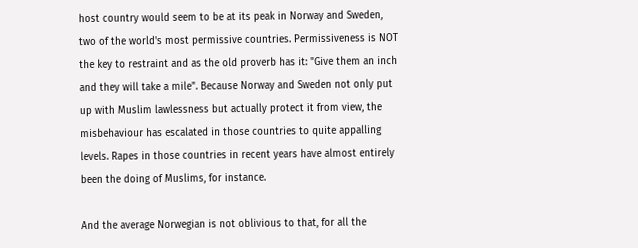host country would seem to be at its peak in Norway and Sweden, two of the world's most permissive countries. Permissiveness is NOT the key to restraint and as the old proverb has it: "Give them an inch and they will take a mile". Because Norway and Sweden not only put up with Muslim lawlessness but actually protect it from view, the misbehaviour has escalated in those countries to quite appalling levels. Rapes in those countries in recent years have almost entirely been the doing of Muslims, for instance.

And the average Norwegian is not oblivious to that, for all the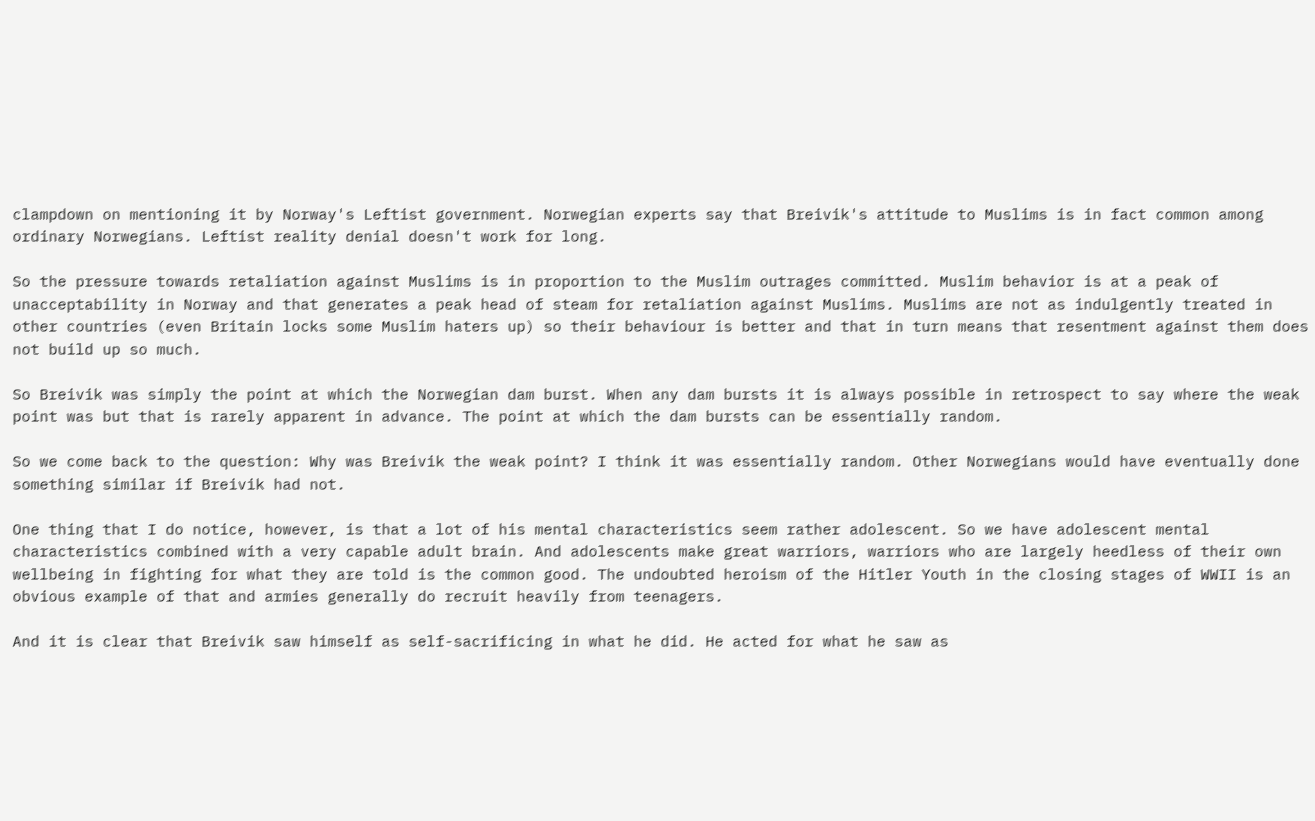clampdown on mentioning it by Norway's Leftist government. Norwegian experts say that Breivik's attitude to Muslims is in fact common among ordinary Norwegians. Leftist reality denial doesn't work for long.

So the pressure towards retaliation against Muslims is in proportion to the Muslim outrages committed. Muslim behavior is at a peak of unacceptability in Norway and that generates a peak head of steam for retaliation against Muslims. Muslims are not as indulgently treated in other countries (even Britain locks some Muslim haters up) so their behaviour is better and that in turn means that resentment against them does not build up so much.

So Breivik was simply the point at which the Norwegian dam burst. When any dam bursts it is always possible in retrospect to say where the weak point was but that is rarely apparent in advance. The point at which the dam bursts can be essentially random.

So we come back to the question: Why was Breivik the weak point? I think it was essentially random. Other Norwegians would have eventually done something similar if Breivik had not.

One thing that I do notice, however, is that a lot of his mental characteristics seem rather adolescent. So we have adolescent mental characteristics combined with a very capable adult brain. And adolescents make great warriors, warriors who are largely heedless of their own wellbeing in fighting for what they are told is the common good. The undoubted heroism of the Hitler Youth in the closing stages of WWII is an obvious example of that and armies generally do recruit heavily from teenagers.

And it is clear that Breivik saw himself as self-sacrificing in what he did. He acted for what he saw as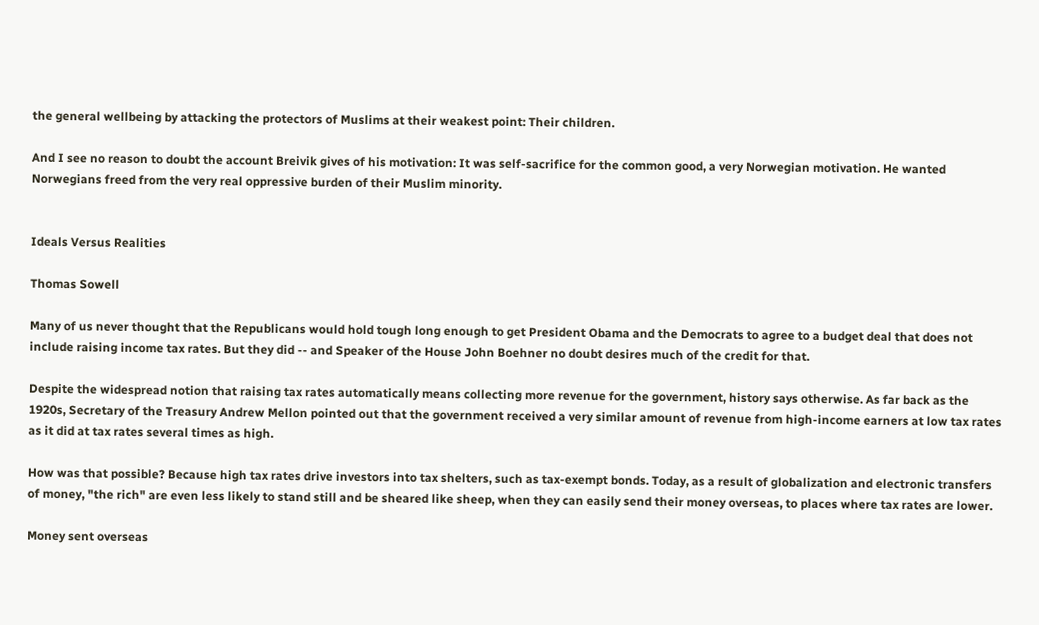the general wellbeing by attacking the protectors of Muslims at their weakest point: Their children.

And I see no reason to doubt the account Breivik gives of his motivation: It was self-sacrifice for the common good, a very Norwegian motivation. He wanted Norwegians freed from the very real oppressive burden of their Muslim minority.


Ideals Versus Realities

Thomas Sowell

Many of us never thought that the Republicans would hold tough long enough to get President Obama and the Democrats to agree to a budget deal that does not include raising income tax rates. But they did -- and Speaker of the House John Boehner no doubt desires much of the credit for that.

Despite the widespread notion that raising tax rates automatically means collecting more revenue for the government, history says otherwise. As far back as the 1920s, Secretary of the Treasury Andrew Mellon pointed out that the government received a very similar amount of revenue from high-income earners at low tax rates as it did at tax rates several times as high.

How was that possible? Because high tax rates drive investors into tax shelters, such as tax-exempt bonds. Today, as a result of globalization and electronic transfers of money, "the rich" are even less likely to stand still and be sheared like sheep, when they can easily send their money overseas, to places where tax rates are lower.

Money sent overseas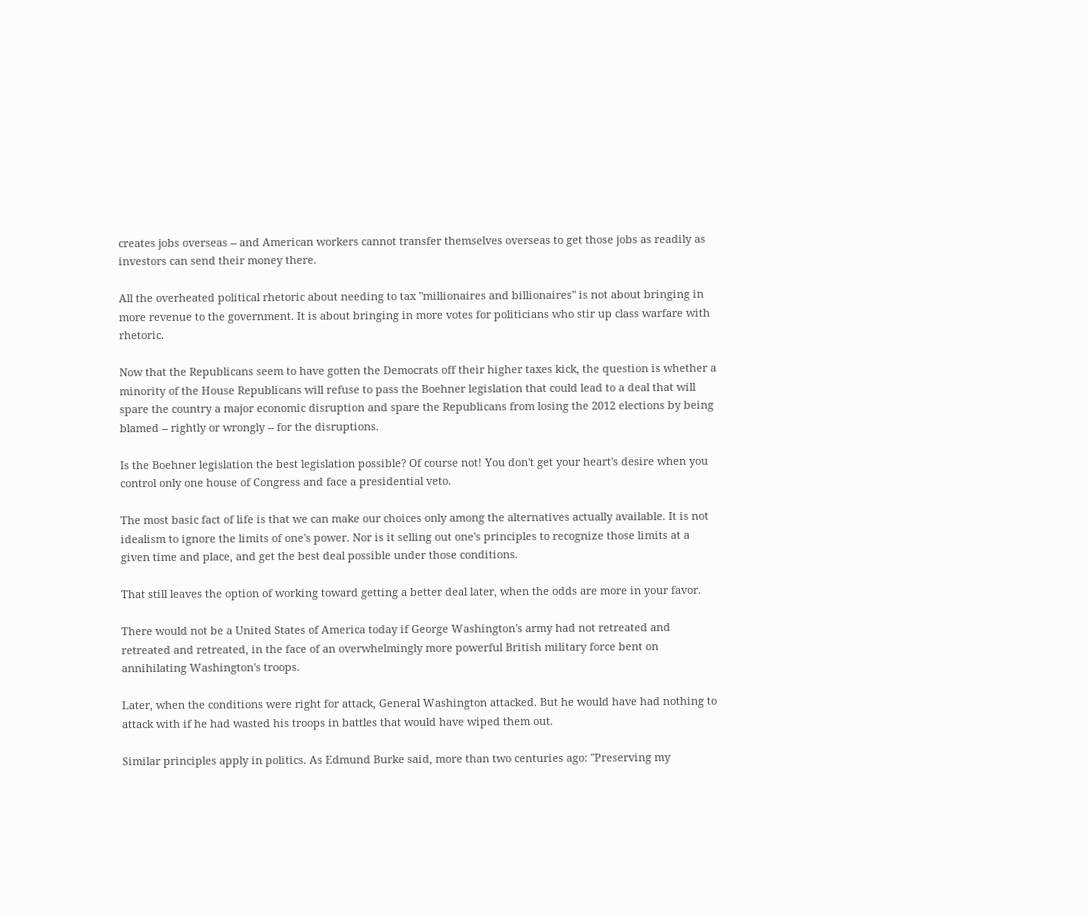creates jobs overseas -- and American workers cannot transfer themselves overseas to get those jobs as readily as investors can send their money there.

All the overheated political rhetoric about needing to tax "millionaires and billionaires" is not about bringing in more revenue to the government. It is about bringing in more votes for politicians who stir up class warfare with rhetoric.

Now that the Republicans seem to have gotten the Democrats off their higher taxes kick, the question is whether a minority of the House Republicans will refuse to pass the Boehner legislation that could lead to a deal that will spare the country a major economic disruption and spare the Republicans from losing the 2012 elections by being blamed -- rightly or wrongly -- for the disruptions.

Is the Boehner legislation the best legislation possible? Of course not! You don't get your heart's desire when you control only one house of Congress and face a presidential veto.

The most basic fact of life is that we can make our choices only among the alternatives actually available. It is not idealism to ignore the limits of one's power. Nor is it selling out one's principles to recognize those limits at a given time and place, and get the best deal possible under those conditions.

That still leaves the option of working toward getting a better deal later, when the odds are more in your favor.

There would not be a United States of America today if George Washington's army had not retreated and retreated and retreated, in the face of an overwhelmingly more powerful British military force bent on annihilating Washington's troops.

Later, when the conditions were right for attack, General Washington attacked. But he would have had nothing to attack with if he had wasted his troops in battles that would have wiped them out.

Similar principles apply in politics. As Edmund Burke said, more than two centuries ago: "Preserving my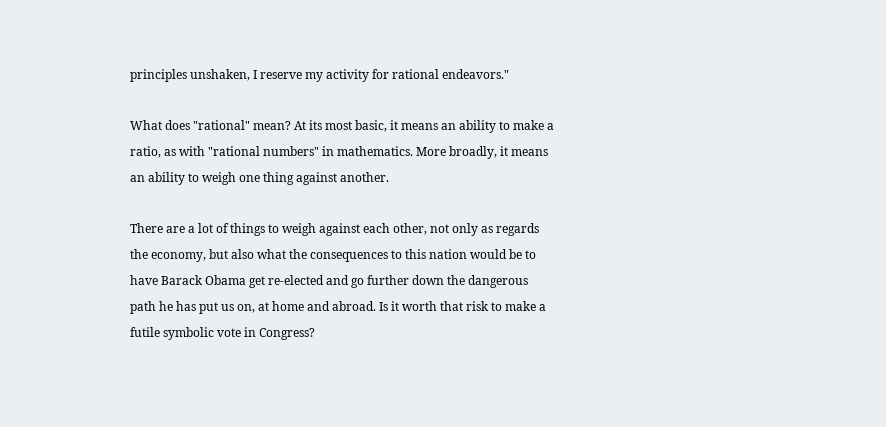principles unshaken, I reserve my activity for rational endeavors."

What does "rational" mean? At its most basic, it means an ability to make a ratio, as with "rational numbers" in mathematics. More broadly, it means an ability to weigh one thing against another.

There are a lot of things to weigh against each other, not only as regards the economy, but also what the consequences to this nation would be to have Barack Obama get re-elected and go further down the dangerous path he has put us on, at home and abroad. Is it worth that risk to make a futile symbolic vote in Congress?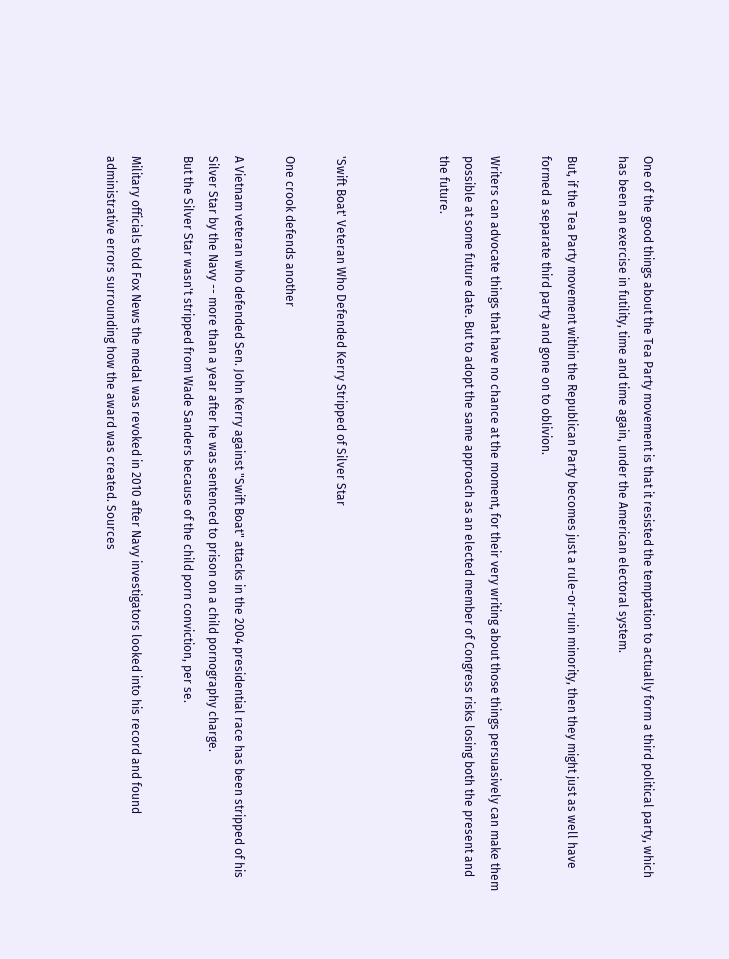One of the good things about the Tea Party movement is that it resisted the temptation to actually form a third political party, which has been an exercise in futility, time and time again, under the American electoral system.

But, if the Tea Party movement within the Republican Party becomes just a rule-or-ruin minority, then they might just as well have formed a separate third party and gone on to oblivion.

Writers can advocate things that have no chance at the moment, for their very writing about those things persuasively can make them possible at some future date. But to adopt the same approach as an elected member of Congress risks losing both the present and the future.



'Swift Boat' Veteran Who Defended Kerry Stripped of Silver Star

One crook defends another

A Vietnam veteran who defended Sen. John Kerry against "Swift Boat" attacks in the 2004 presidential race has been stripped of his Silver Star by the Navy -- more than a year after he was sentenced to prison on a child pornography charge.
But the Silver Star wasn't stripped from Wade Sanders because of the child porn conviction, per se.

Military officials told Fox News the medal was revoked in 2010 after Navy investigators looked into his record and found administrative errors surrounding how the award was created. Sources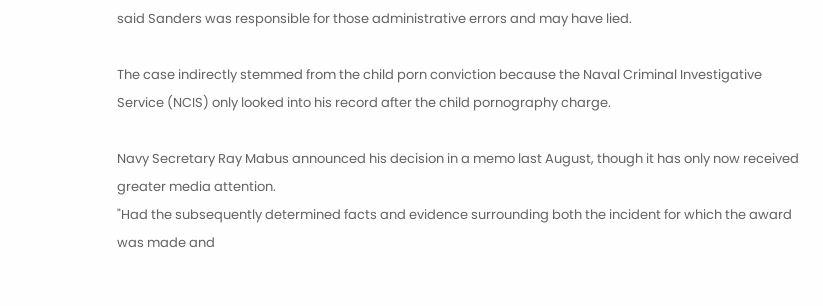said Sanders was responsible for those administrative errors and may have lied.

The case indirectly stemmed from the child porn conviction because the Naval Criminal Investigative Service (NCIS) only looked into his record after the child pornography charge.

Navy Secretary Ray Mabus announced his decision in a memo last August, though it has only now received greater media attention.
"Had the subsequently determined facts and evidence surrounding both the incident for which the award was made and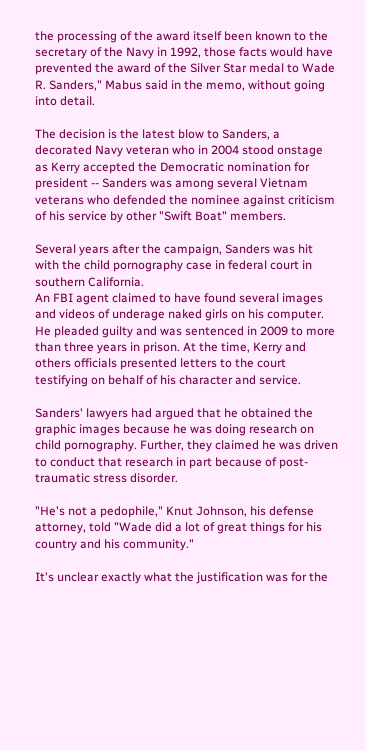the processing of the award itself been known to the secretary of the Navy in 1992, those facts would have prevented the award of the Silver Star medal to Wade R. Sanders," Mabus said in the memo, without going into detail.

The decision is the latest blow to Sanders, a decorated Navy veteran who in 2004 stood onstage as Kerry accepted the Democratic nomination for president -- Sanders was among several Vietnam veterans who defended the nominee against criticism of his service by other "Swift Boat" members.

Several years after the campaign, Sanders was hit with the child pornography case in federal court in southern California.
An FBI agent claimed to have found several images and videos of underage naked girls on his computer. He pleaded guilty and was sentenced in 2009 to more than three years in prison. At the time, Kerry and others officials presented letters to the court testifying on behalf of his character and service.

Sanders' lawyers had argued that he obtained the graphic images because he was doing research on child pornography. Further, they claimed he was driven to conduct that research in part because of post-traumatic stress disorder.

"He's not a pedophile," Knut Johnson, his defense attorney, told "Wade did a lot of great things for his country and his community."

It's unclear exactly what the justification was for the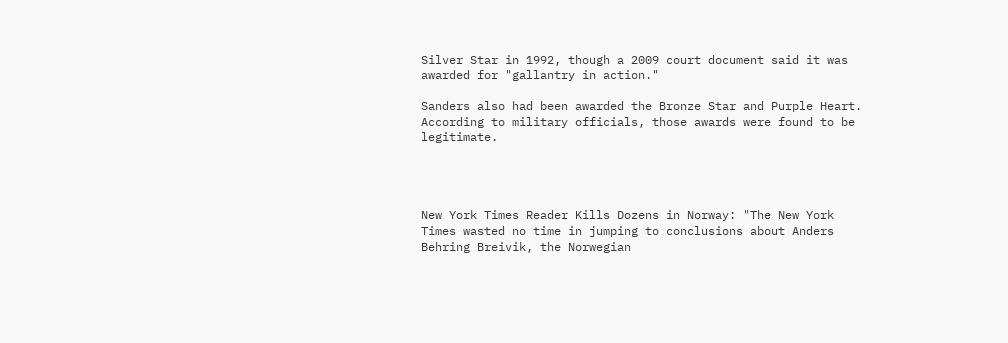Silver Star in 1992, though a 2009 court document said it was awarded for "gallantry in action."

Sanders also had been awarded the Bronze Star and Purple Heart. According to military officials, those awards were found to be legitimate.




New York Times Reader Kills Dozens in Norway: "The New York Times wasted no time in jumping to conclusions about Anders Behring Breivik, the Norwegian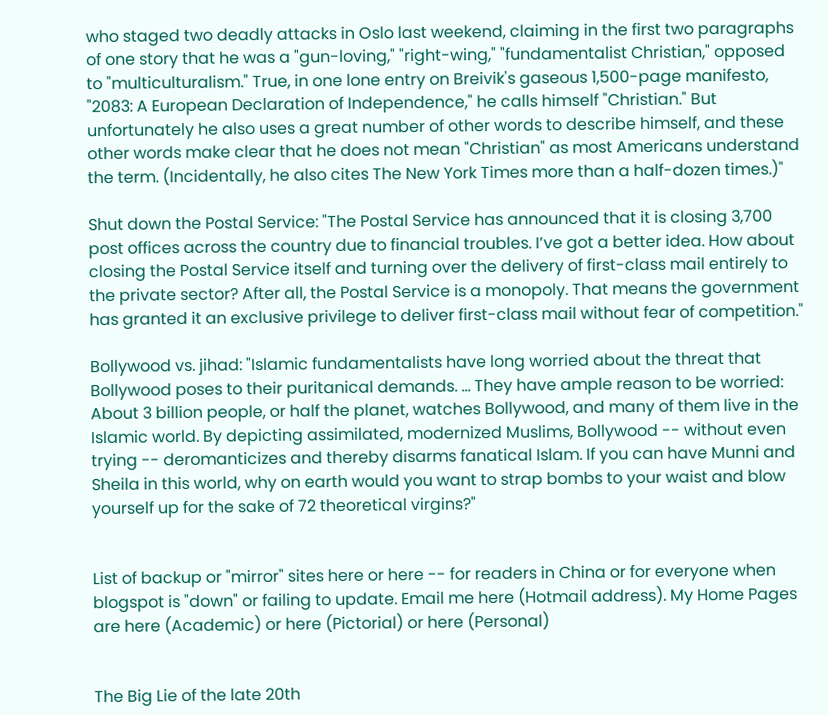who staged two deadly attacks in Oslo last weekend, claiming in the first two paragraphs of one story that he was a "gun-loving," "right-wing," "fundamentalist Christian," opposed to "multiculturalism." True, in one lone entry on Breivik's gaseous 1,500-page manifesto, "2083: A European Declaration of Independence," he calls himself "Christian." But unfortunately he also uses a great number of other words to describe himself, and these other words make clear that he does not mean "Christian" as most Americans understand the term. (Incidentally, he also cites The New York Times more than a half-dozen times.)"

Shut down the Postal Service: "The Postal Service has announced that it is closing 3,700 post offices across the country due to financial troubles. I’ve got a better idea. How about closing the Postal Service itself and turning over the delivery of first-class mail entirely to the private sector? After all, the Postal Service is a monopoly. That means the government has granted it an exclusive privilege to deliver first-class mail without fear of competition."

Bollywood vs. jihad: "Islamic fundamentalists have long worried about the threat that Bollywood poses to their puritanical demands. ... They have ample reason to be worried: About 3 billion people, or half the planet, watches Bollywood, and many of them live in the Islamic world. By depicting assimilated, modernized Muslims, Bollywood -- without even trying -- deromanticizes and thereby disarms fanatical Islam. If you can have Munni and Sheila in this world, why on earth would you want to strap bombs to your waist and blow yourself up for the sake of 72 theoretical virgins?"


List of backup or "mirror" sites here or here -- for readers in China or for everyone when blogspot is "down" or failing to update. Email me here (Hotmail address). My Home Pages are here (Academic) or here (Pictorial) or here (Personal)


The Big Lie of the late 20th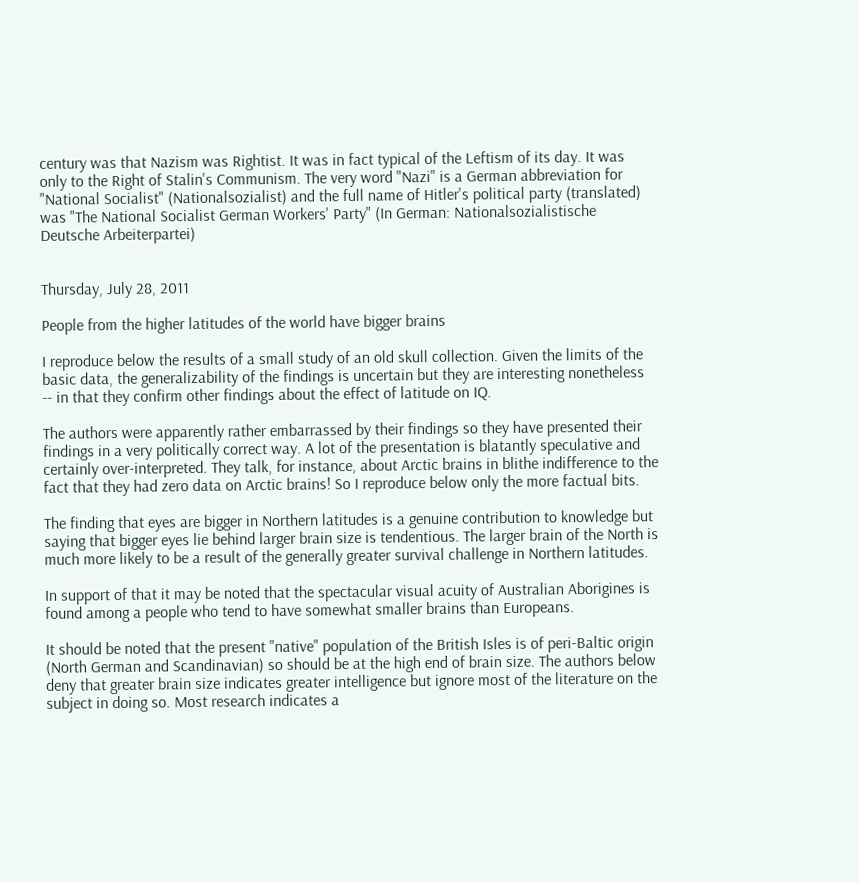century was that Nazism was Rightist. It was in fact typical of the Leftism of its day. It was only to the Right of Stalin's Communism. The very word "Nazi" is a German abbreviation for "National Socialist" (Nationalsozialist) and the full name of Hitler's political party (translated) was "The National Socialist German Workers' Party" (In German: Nationalsozialistische Deutsche Arbeiterpartei)


Thursday, July 28, 2011

People from the higher latitudes of the world have bigger brains

I reproduce below the results of a small study of an old skull collection. Given the limits of the basic data, the generalizability of the findings is uncertain but they are interesting nonetheless -- in that they confirm other findings about the effect of latitude on IQ.

The authors were apparently rather embarrassed by their findings so they have presented their findings in a very politically correct way. A lot of the presentation is blatantly speculative and certainly over-interpreted. They talk, for instance, about Arctic brains in blithe indifference to the fact that they had zero data on Arctic brains! So I reproduce below only the more factual bits.

The finding that eyes are bigger in Northern latitudes is a genuine contribution to knowledge but saying that bigger eyes lie behind larger brain size is tendentious. The larger brain of the North is much more likely to be a result of the generally greater survival challenge in Northern latitudes.

In support of that it may be noted that the spectacular visual acuity of Australian Aborigines is found among a people who tend to have somewhat smaller brains than Europeans.

It should be noted that the present "native" population of the British Isles is of peri-Baltic origin (North German and Scandinavian) so should be at the high end of brain size. The authors below deny that greater brain size indicates greater intelligence but ignore most of the literature on the subject in doing so. Most research indicates a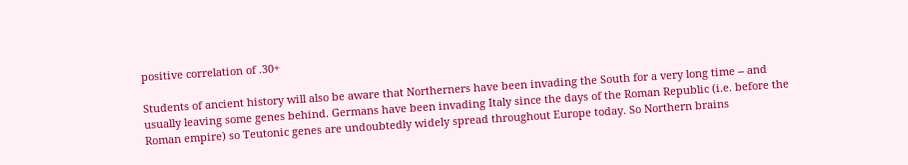positive correlation of .30+

Students of ancient history will also be aware that Northerners have been invading the South for a very long time -- and usually leaving some genes behind. Germans have been invading Italy since the days of the Roman Republic (i.e. before the Roman empire) so Teutonic genes are undoubtedly widely spread throughout Europe today. So Northern brains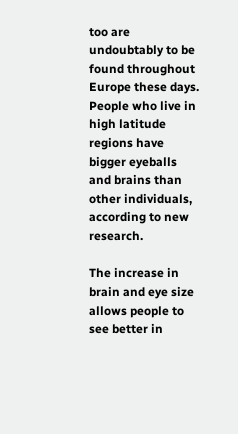too are undoubtably to be found throughout Europe these days.
People who live in high latitude regions have bigger eyeballs and brains than other individuals, according to new research.

The increase in brain and eye size allows people to see better in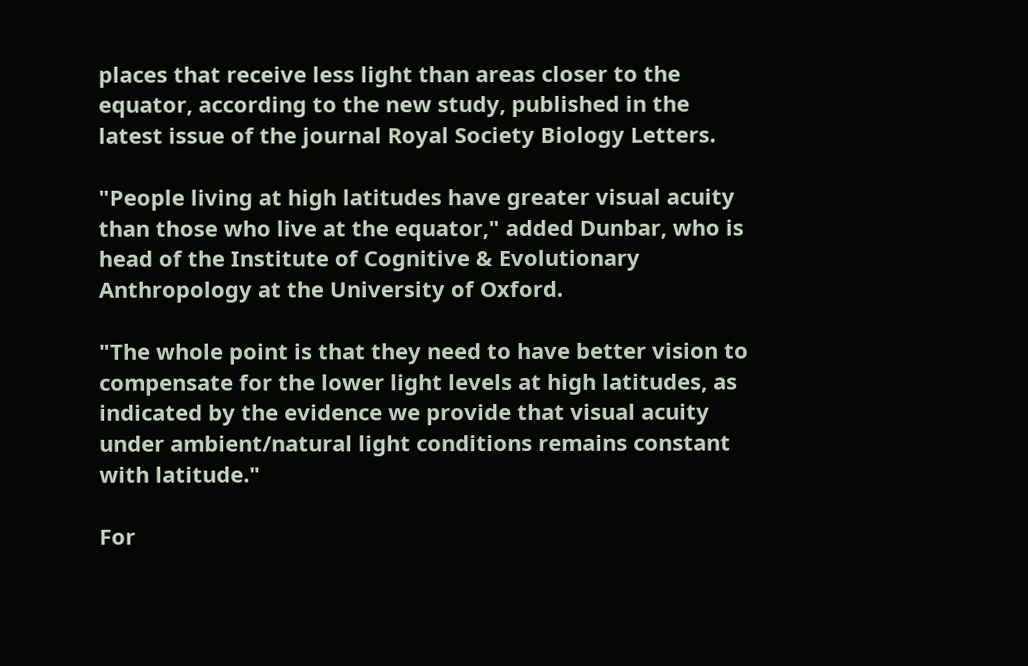places that receive less light than areas closer to the equator, according to the new study, published in the latest issue of the journal Royal Society Biology Letters.

"People living at high latitudes have greater visual acuity than those who live at the equator," added Dunbar, who is head of the Institute of Cognitive & Evolutionary Anthropology at the University of Oxford.

"The whole point is that they need to have better vision to compensate for the lower light levels at high latitudes, as indicated by the evidence we provide that visual acuity under ambient/natural light conditions remains constant with latitude."

For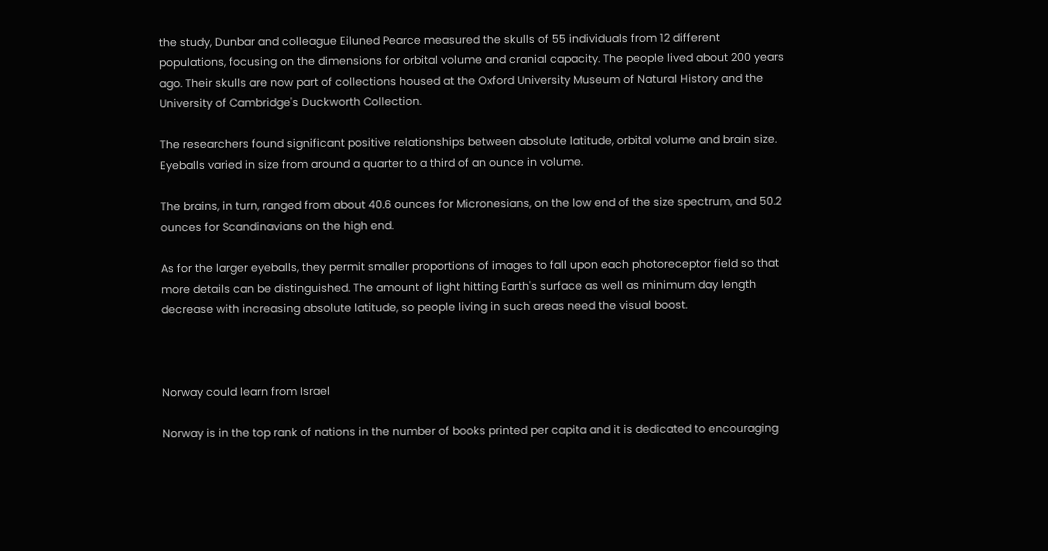the study, Dunbar and colleague Eiluned Pearce measured the skulls of 55 individuals from 12 different populations, focusing on the dimensions for orbital volume and cranial capacity. The people lived about 200 years ago. Their skulls are now part of collections housed at the Oxford University Museum of Natural History and the University of Cambridge's Duckworth Collection.

The researchers found significant positive relationships between absolute latitude, orbital volume and brain size. Eyeballs varied in size from around a quarter to a third of an ounce in volume.

The brains, in turn, ranged from about 40.6 ounces for Micronesians, on the low end of the size spectrum, and 50.2 ounces for Scandinavians on the high end.

As for the larger eyeballs, they permit smaller proportions of images to fall upon each photoreceptor field so that more details can be distinguished. The amount of light hitting Earth's surface as well as minimum day length decrease with increasing absolute latitude, so people living in such areas need the visual boost.



Norway could learn from Israel

Norway is in the top rank of nations in the number of books printed per capita and it is dedicated to encouraging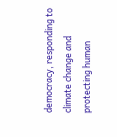democracy, responding to climate change and protecting human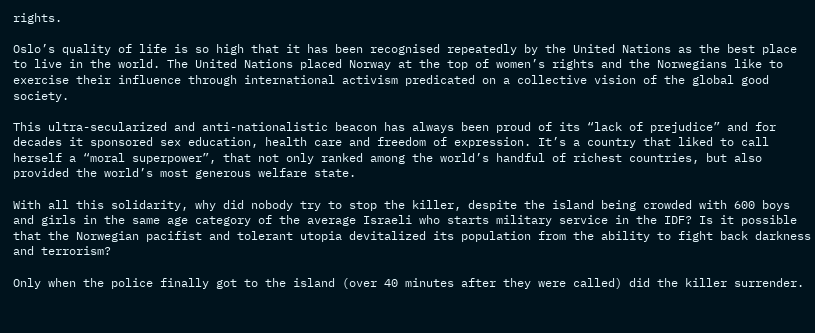rights.

Oslo’s quality of life is so high that it has been recognised repeatedly by the United Nations as the best place to live in the world. The United Nations placed Norway at the top of women’s rights and the Norwegians like to exercise their influence through international activism predicated on a collective vision of the global good society.

This ultra-secularized and anti-nationalistic beacon has always been proud of its “lack of prejudice” and for decades it sponsored sex education, health care and freedom of expression. It’s a country that liked to call herself a “moral superpower”, that not only ranked among the world’s handful of richest countries, but also provided the world’s most generous welfare state.

With all this solidarity, why did nobody try to stop the killer, despite the island being crowded with 600 boys and girls in the same age category of the average Israeli who starts military service in the IDF? Is it possible that the Norwegian pacifist and tolerant utopia devitalized its population from the ability to fight back darkness and terrorism?

Only when the police finally got to the island (over 40 minutes after they were called) did the killer surrender.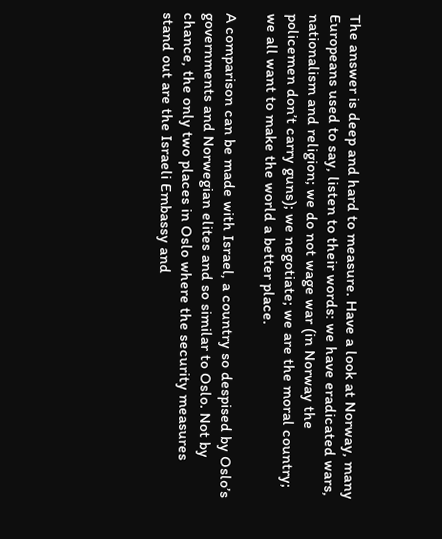The answer is deep and hard to measure. Have a look at Norway, many Europeans used to say, listen to their words: we have eradicated wars, nationalism and religion; we do not wage war (in Norway the policemen don’t carry guns); we negotiate; we are the moral country; we all want to make the world a better place.

A comparison can be made with Israel, a country so despised by Oslo’s governments and Norwegian elites and so similar to Oslo. Not by chance, the only two places in Oslo where the security measures stand out are the Israeli Embassy and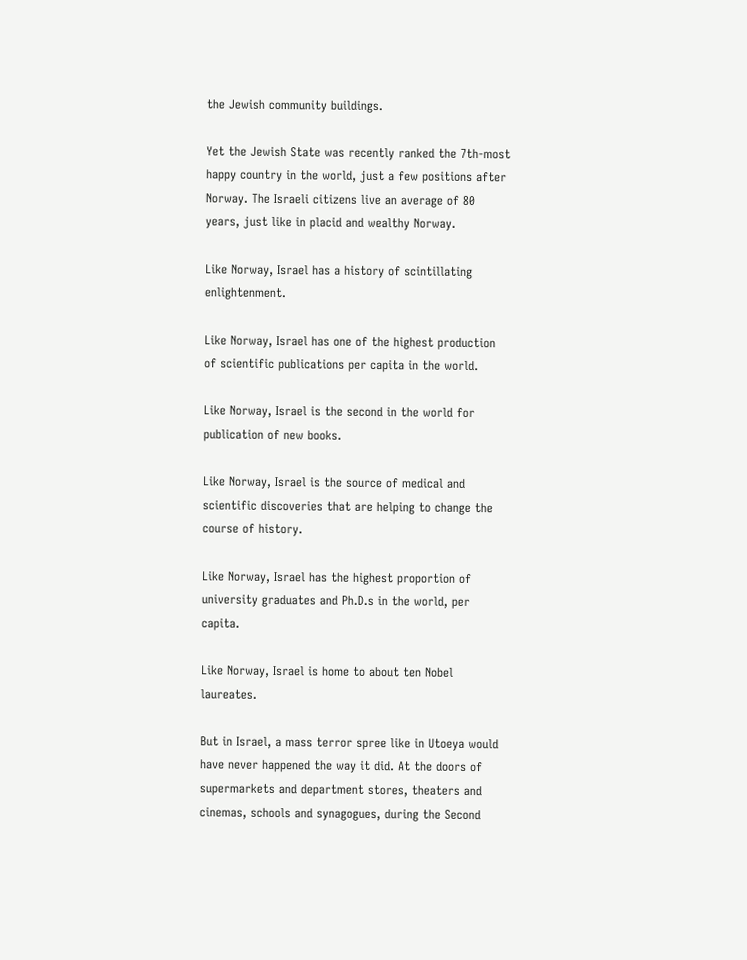the Jewish community buildings.

Yet the Jewish State was recently ranked the 7th-most happy country in the world, just a few positions after Norway. The Israeli citizens live an average of 80 years, just like in placid and wealthy Norway.

Like Norway, Israel has a history of scintillating enlightenment.

Like Norway, Israel has one of the highest production of scientific publications per capita in the world.

Like Norway, Israel is the second in the world for publication of new books.

Like Norway, Israel is the source of medical and scientific discoveries that are helping to change the course of history.

Like Norway, Israel has the highest proportion of university graduates and Ph.D.s in the world, per capita.

Like Norway, Israel is home to about ten Nobel laureates.

But in Israel, a mass terror spree like in Utoeya would have never happened the way it did. At the doors of supermarkets and department stores, theaters and cinemas, schools and synagogues, during the Second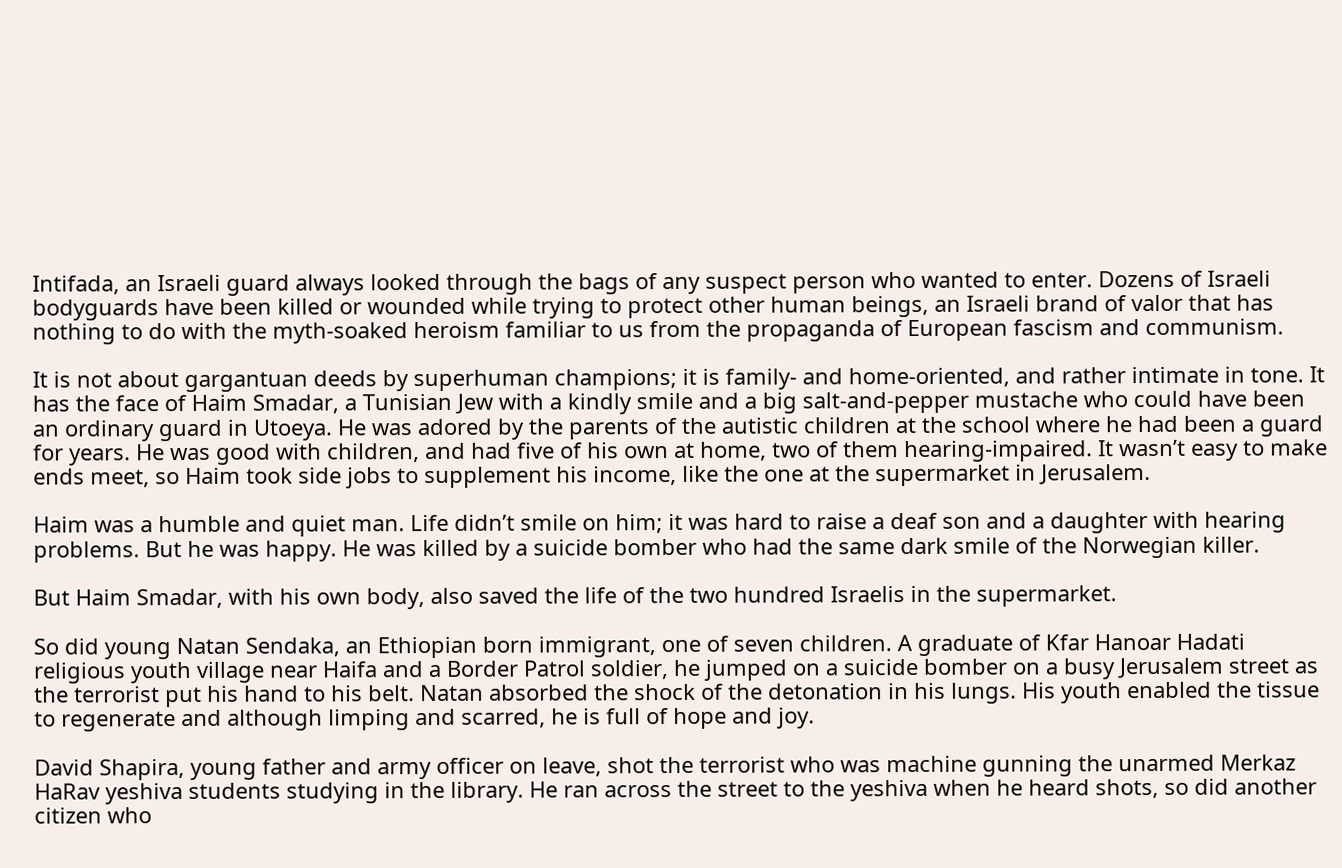Intifada, an Israeli guard always looked through the bags of any suspect person who wanted to enter. Dozens of Israeli bodyguards have been killed or wounded while trying to protect other human beings, an Israeli brand of valor that has nothing to do with the myth-soaked heroism familiar to us from the propaganda of European fascism and communism.

It is not about gargantuan deeds by superhuman champions; it is family- and home-oriented, and rather intimate in tone. It has the face of Haim Smadar, a Tunisian Jew with a kindly smile and a big salt-and-pepper mustache who could have been an ordinary guard in Utoeya. He was adored by the parents of the autistic children at the school where he had been a guard for years. He was good with children, and had five of his own at home, two of them hearing-impaired. It wasn’t easy to make ends meet, so Haim took side jobs to supplement his income, like the one at the supermarket in Jerusalem.

Haim was a humble and quiet man. Life didn’t smile on him; it was hard to raise a deaf son and a daughter with hearing problems. But he was happy. He was killed by a suicide bomber who had the same dark smile of the Norwegian killer.

But Haim Smadar, with his own body, also saved the life of the two hundred Israelis in the supermarket.

So did young Natan Sendaka, an Ethiopian born immigrant, one of seven children. A graduate of Kfar Hanoar Hadati religious youth village near Haifa and a Border Patrol soldier, he jumped on a suicide bomber on a busy Jerusalem street as the terrorist put his hand to his belt. Natan absorbed the shock of the detonation in his lungs. His youth enabled the tissue to regenerate and although limping and scarred, he is full of hope and joy.

David Shapira, young father and army officer on leave, shot the terrorist who was machine gunning the unarmed Merkaz HaRav yeshiva students studying in the library. He ran across the street to the yeshiva when he heard shots, so did another citizen who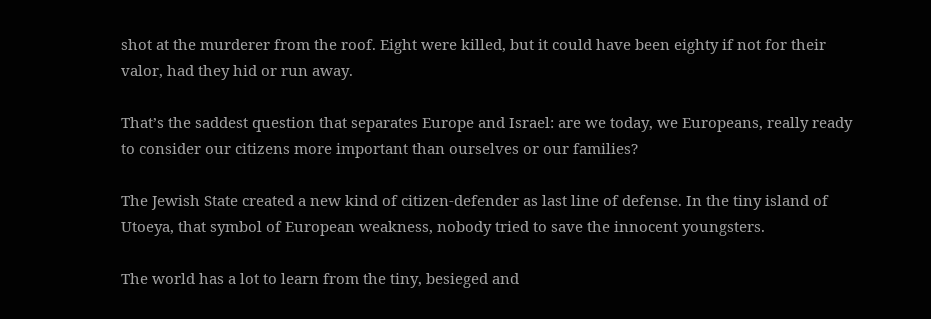shot at the murderer from the roof. Eight were killed, but it could have been eighty if not for their valor, had they hid or run away.

That’s the saddest question that separates Europe and Israel: are we today, we Europeans, really ready to consider our citizens more important than ourselves or our families?

The Jewish State created a new kind of citizen-defender as last line of defense. In the tiny island of Utoeya, that symbol of European weakness, nobody tried to save the innocent youngsters.

The world has a lot to learn from the tiny, besieged and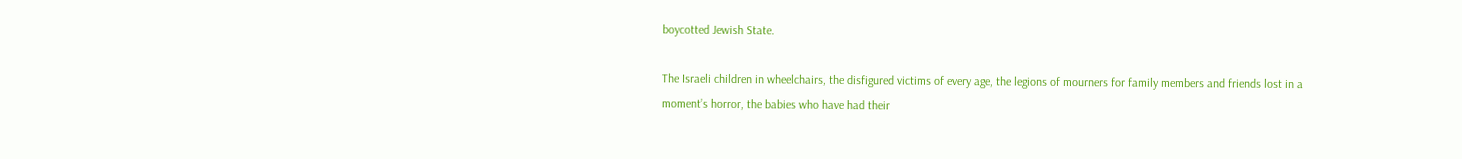boycotted Jewish State.

The Israeli children in wheelchairs, the disfigured victims of every age, the legions of mourners for family members and friends lost in a moment’s horror, the babies who have had their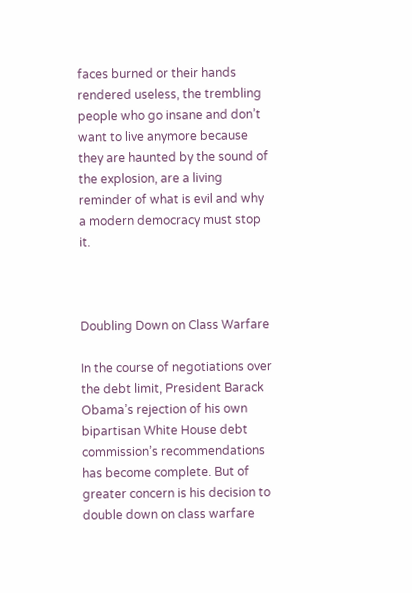faces burned or their hands rendered useless, the trembling people who go insane and don’t want to live anymore because they are haunted by the sound of the explosion, are a living reminder of what is evil and why a modern democracy must stop it.



Doubling Down on Class Warfare

In the course of negotiations over the debt limit, President Barack Obama’s rejection of his own bipartisan White House debt commission’s recommendations has become complete. But of greater concern is his decision to double down on class warfare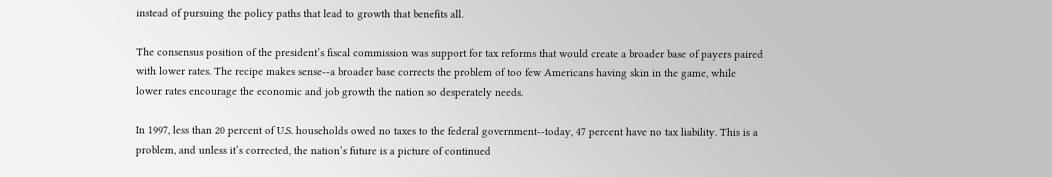instead of pursuing the policy paths that lead to growth that benefits all.

The consensus position of the president’s fiscal commission was support for tax reforms that would create a broader base of payers paired with lower rates. The recipe makes sense--a broader base corrects the problem of too few Americans having skin in the game, while lower rates encourage the economic and job growth the nation so desperately needs.

In 1997, less than 20 percent of U.S. households owed no taxes to the federal government--today, 47 percent have no tax liability. This is a problem, and unless it’s corrected, the nation’s future is a picture of continued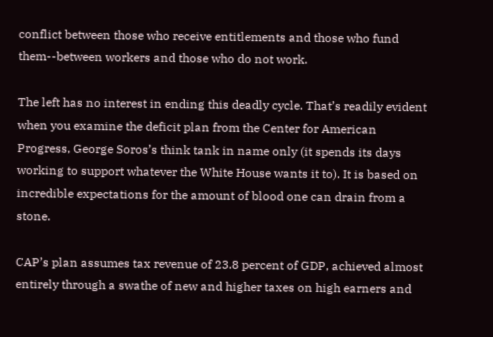conflict between those who receive entitlements and those who fund them--between workers and those who do not work.

The left has no interest in ending this deadly cycle. That’s readily evident when you examine the deficit plan from the Center for American Progress, George Soros’s think tank in name only (it spends its days working to support whatever the White House wants it to). It is based on incredible expectations for the amount of blood one can drain from a stone.

CAP’s plan assumes tax revenue of 23.8 percent of GDP, achieved almost entirely through a swathe of new and higher taxes on high earners and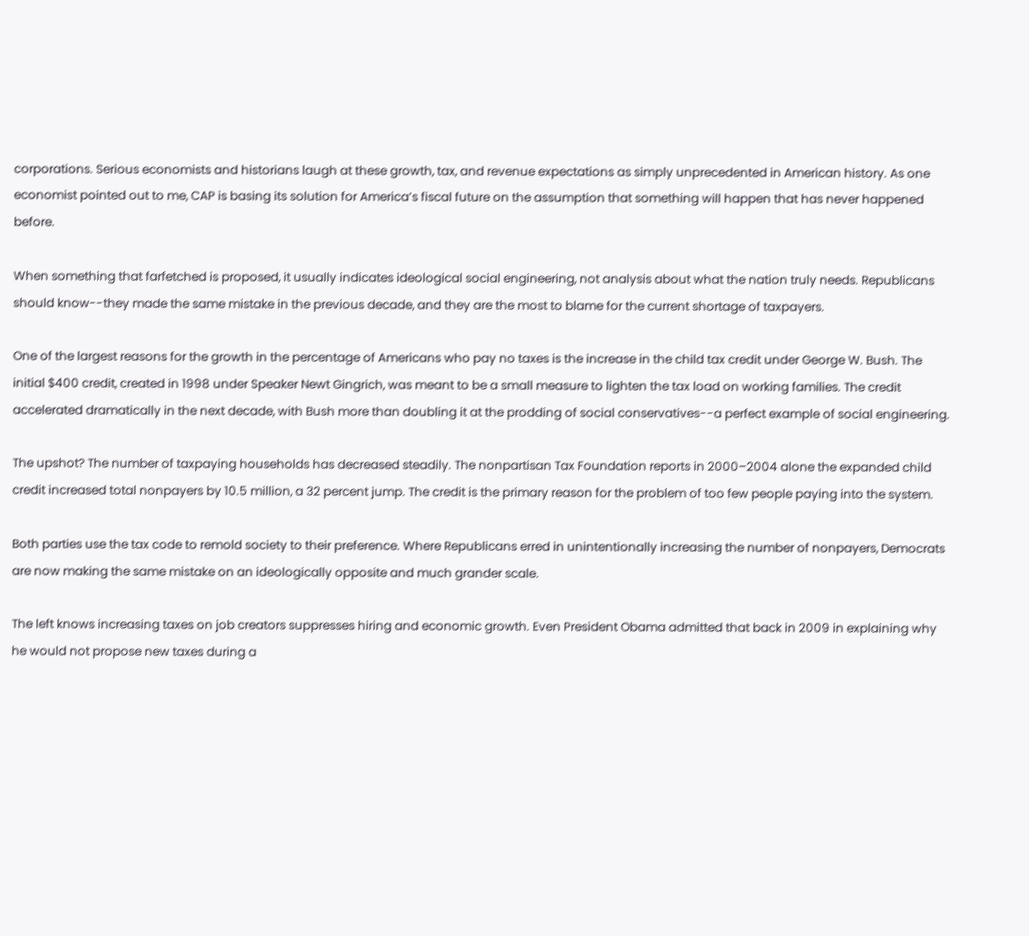corporations. Serious economists and historians laugh at these growth, tax, and revenue expectations as simply unprecedented in American history. As one economist pointed out to me, CAP is basing its solution for America’s fiscal future on the assumption that something will happen that has never happened before.

When something that farfetched is proposed, it usually indicates ideological social engineering, not analysis about what the nation truly needs. Republicans should know--they made the same mistake in the previous decade, and they are the most to blame for the current shortage of taxpayers.

One of the largest reasons for the growth in the percentage of Americans who pay no taxes is the increase in the child tax credit under George W. Bush. The initial $400 credit, created in 1998 under Speaker Newt Gingrich, was meant to be a small measure to lighten the tax load on working families. The credit accelerated dramatically in the next decade, with Bush more than doubling it at the prodding of social conservatives--a perfect example of social engineering.

The upshot? The number of taxpaying households has decreased steadily. The nonpartisan Tax Foundation reports in 2000–2004 alone the expanded child credit increased total nonpayers by 10.5 million, a 32 percent jump. The credit is the primary reason for the problem of too few people paying into the system.

Both parties use the tax code to remold society to their preference. Where Republicans erred in unintentionally increasing the number of nonpayers, Democrats are now making the same mistake on an ideologically opposite and much grander scale.

The left knows increasing taxes on job creators suppresses hiring and economic growth. Even President Obama admitted that back in 2009 in explaining why he would not propose new taxes during a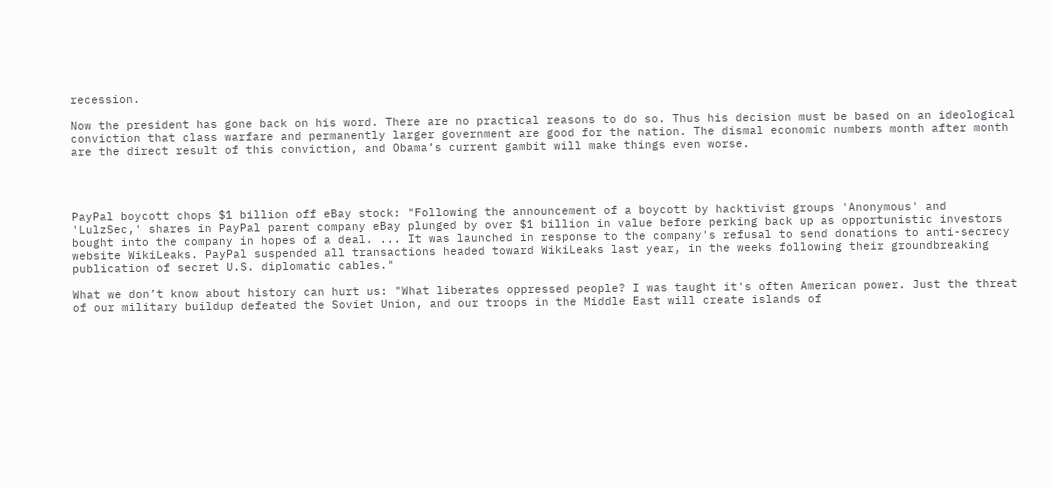recession.

Now the president has gone back on his word. There are no practical reasons to do so. Thus his decision must be based on an ideological conviction that class warfare and permanently larger government are good for the nation. The dismal economic numbers month after month are the direct result of this conviction, and Obama’s current gambit will make things even worse.




PayPal boycott chops $1 billion off eBay stock: "Following the announcement of a boycott by hacktivist groups 'Anonymous' and 'LulzSec,' shares in PayPal parent company eBay plunged by over $1 billion in value before perking back up as opportunistic investors bought into the company in hopes of a deal. ... It was launched in response to the company's refusal to send donations to anti-secrecy website WikiLeaks. PayPal suspended all transactions headed toward WikiLeaks last year, in the weeks following their groundbreaking publication of secret U.S. diplomatic cables."

What we don’t know about history can hurt us: "What liberates oppressed people? I was taught it's often American power. Just the threat of our military buildup defeated the Soviet Union, and our troops in the Middle East will create islands of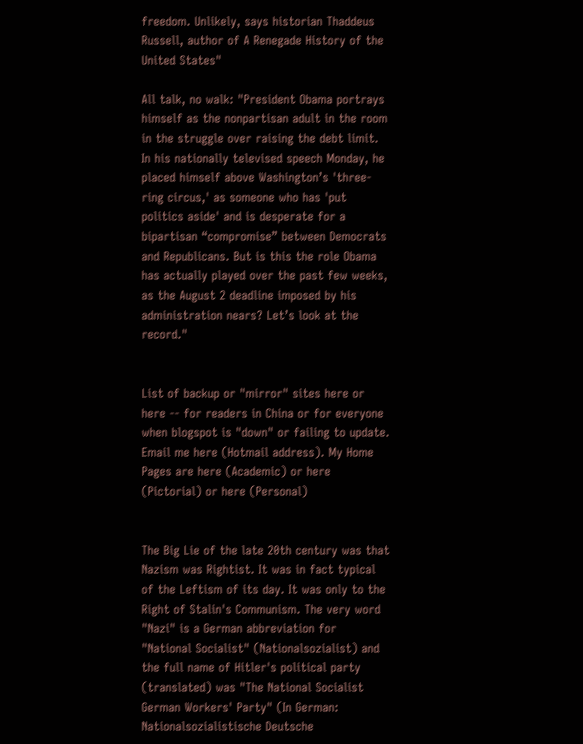freedom. Unlikely, says historian Thaddeus Russell, author of A Renegade History of the United States"

All talk, no walk: "President Obama portrays himself as the nonpartisan adult in the room in the struggle over raising the debt limit. In his nationally televised speech Monday, he placed himself above Washington’s 'three-ring circus,' as someone who has 'put politics aside' and is desperate for a bipartisan “compromise” between Democrats and Republicans. But is this the role Obama has actually played over the past few weeks, as the August 2 deadline imposed by his administration nears? Let’s look at the record."


List of backup or "mirror" sites here or here -- for readers in China or for everyone when blogspot is "down" or failing to update. Email me here (Hotmail address). My Home Pages are here (Academic) or here (Pictorial) or here (Personal)


The Big Lie of the late 20th century was that Nazism was Rightist. It was in fact typical of the Leftism of its day. It was only to the Right of Stalin's Communism. The very word "Nazi" is a German abbreviation for "National Socialist" (Nationalsozialist) and the full name of Hitler's political party (translated) was "The National Socialist German Workers' Party" (In German: Nationalsozialistische Deutsche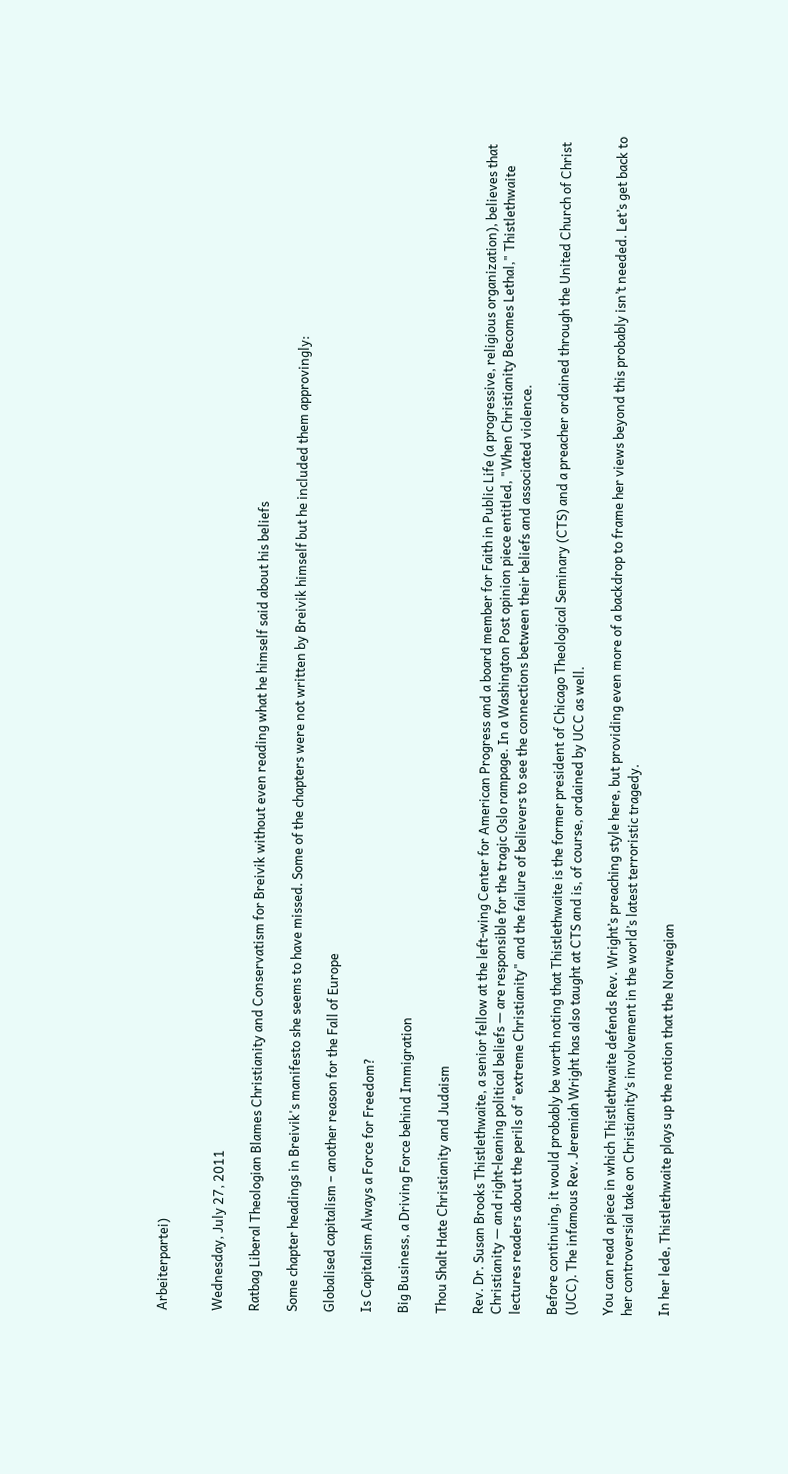Arbeiterpartei)


Wednesday, July 27, 2011

Ratbag Liberal Theologian Blames Christianity and Conservatism for Breivik without even reading what he himself said about his beliefs

Some chapter headings in Breivik's manifesto she seems to have missed. Some of the chapters were not written by Breivik himself but he included them approvingly:

Globalised capitalism – another reason for the Fall of Europe

Is Capitalism Always a Force for Freedom?

Big Business, a Driving Force behind Immigration

Thou Shalt Hate Christianity and Judaism

Rev. Dr. Susan Brooks Thistlethwaite, a senior fellow at the left-wing Center for American Progress and a board member for Faith in Public Life (a progressive, religious organization), believes that Christianity — and right-leaning political beliefs — are responsible for the tragic Oslo rampage. In a Washington Post opinion piece entitled, "When Christianity Becomes Lethal," Thistlethwaite lectures readers about the perils of "extreme Christianity" and the failure of believers to see the connections between their beliefs and associated violence.

Before continuing, it would probably be worth noting that Thistlethwaite is the former president of Chicago Theological Seminary (CTS) and a preacher ordained through the United Church of Christ (UCC). The infamous Rev. Jeremiah Wright has also taught at CTS and is, of course, ordained by UCC as well.

You can read a piece in which Thistlethwaite defends Rev. Wright’s preaching style here, but providing even more of a backdrop to frame her views beyond this probably isn’t needed. Let’s get back to her controversial take on Christianity‘s involvement in the world’s latest terroristic tragedy.

In her lede, Thistlethwaite plays up the notion that the Norwegian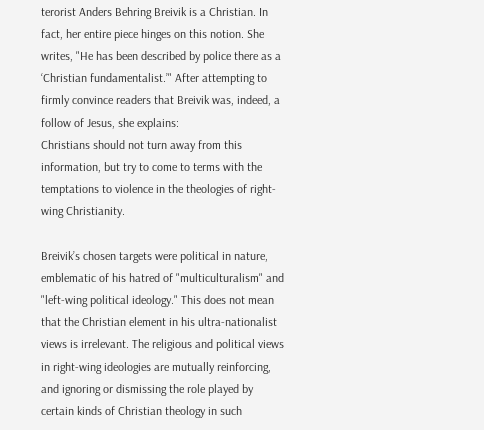terorist Anders Behring Breivik is a Christian. In fact, her entire piece hinges on this notion. She writes, "He has been described by police there as a ‘Christian fundamentalist.’" After attempting to firmly convince readers that Breivik was, indeed, a follow of Jesus, she explains:
Christians should not turn away from this information, but try to come to terms with the temptations to violence in the theologies of right-wing Christianity.

Breivik’s chosen targets were political in nature, emblematic of his hatred of "multiculturalism" and "left-wing political ideology." This does not mean that the Christian element in his ultra-nationalist views is irrelevant. The religious and political views in right-wing ideologies are mutually reinforcing, and ignoring or dismissing the role played by certain kinds of Christian theology in such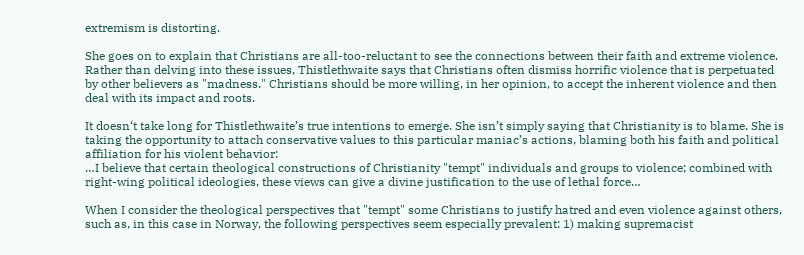extremism is distorting.

She goes on to explain that Christians are all-too-reluctant to see the connections between their faith and extreme violence. Rather than delving into these issues, Thistlethwaite says that Christians often dismiss horrific violence that is perpetuated by other believers as "madness." Christians should be more willing, in her opinion, to accept the inherent violence and then deal with its impact and roots.

It doesn‘t take long for Thistlethwaite’s true intentions to emerge. She isn’t simply saying that Christianity is to blame. She is taking the opportunity to attach conservative values to this particular maniac’s actions, blaming both his faith and political affiliation for his violent behavior:
…I believe that certain theological constructions of Christianity "tempt" individuals and groups to violence; combined with right-wing political ideologies, these views can give a divine justification to the use of lethal force…

When I consider the theological perspectives that "tempt" some Christians to justify hatred and even violence against others, such as, in this case in Norway, the following perspectives seem especially prevalent: 1) making supremacist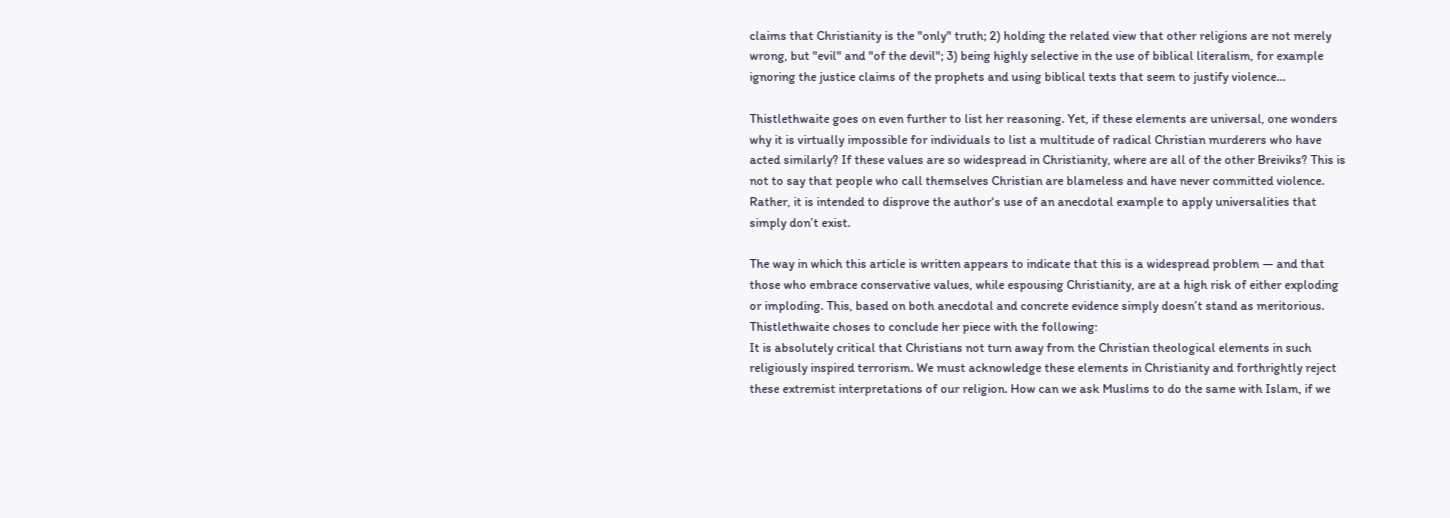claims that Christianity is the "only" truth; 2) holding the related view that other religions are not merely wrong, but "evil" and "of the devil"; 3) being highly selective in the use of biblical literalism, for example ignoring the justice claims of the prophets and using biblical texts that seem to justify violence…

Thistlethwaite goes on even further to list her reasoning. Yet, if these elements are universal, one wonders why it is virtually impossible for individuals to list a multitude of radical Christian murderers who have acted similarly? If these values are so widespread in Christianity, where are all of the other Breiviks? This is not to say that people who call themselves Christian are blameless and have never committed violence. Rather, it is intended to disprove the author‘s use of an anecdotal example to apply universalities that simply don’t exist.

The way in which this article is written appears to indicate that this is a widespread problem — and that those who embrace conservative values, while espousing Christianity, are at a high risk of either exploding or imploding. This, based on both anecdotal and concrete evidence simply doesn’t stand as meritorious. Thistlethwaite choses to conclude her piece with the following:
It is absolutely critical that Christians not turn away from the Christian theological elements in such religiously inspired terrorism. We must acknowledge these elements in Christianity and forthrightly reject these extremist interpretations of our religion. How can we ask Muslims to do the same with Islam, if we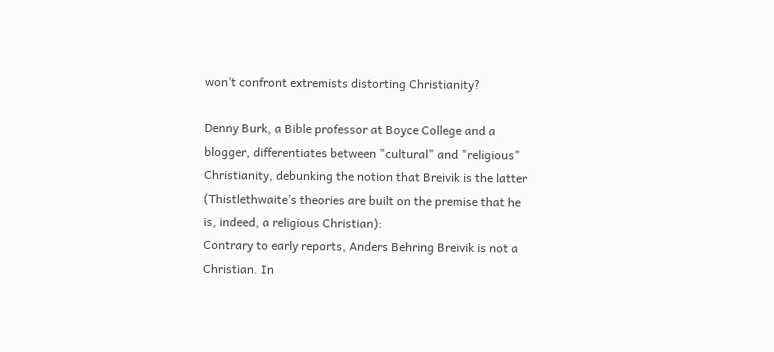won’t confront extremists distorting Christianity?

Denny Burk, a Bible professor at Boyce College and a blogger, differentiates between "cultural" and "religious" Christianity, debunking the notion that Breivik is the latter (Thistlethwaite’s theories are built on the premise that he is, indeed, a religious Christian):
Contrary to early reports, Anders Behring Breivik is not a Christian. In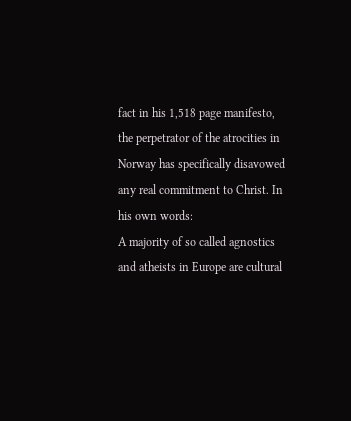fact in his 1,518 page manifesto, the perpetrator of the atrocities in Norway has specifically disavowed any real commitment to Christ. In his own words:
A majority of so called agnostics and atheists in Europe are cultural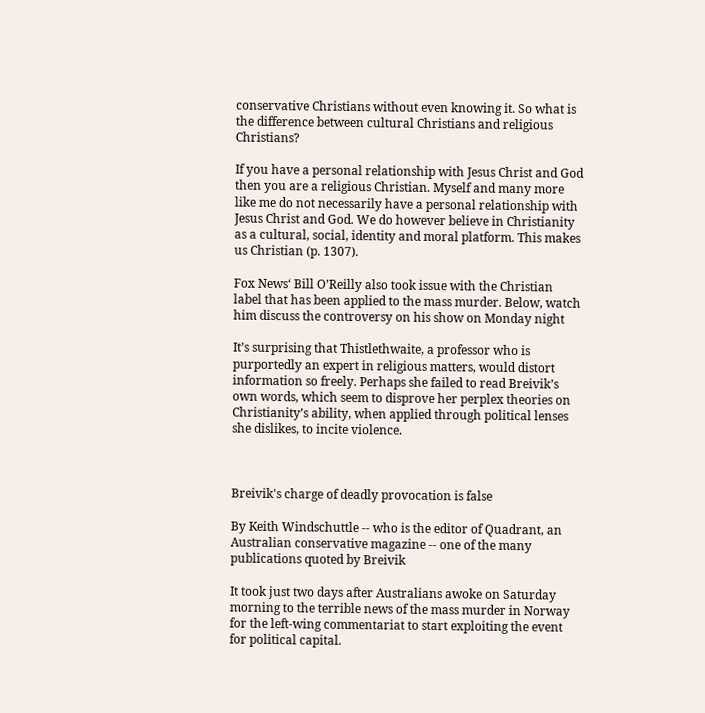conservative Christians without even knowing it. So what is the difference between cultural Christians and religious Christians?

If you have a personal relationship with Jesus Christ and God then you are a religious Christian. Myself and many more like me do not necessarily have a personal relationship with Jesus Christ and God. We do however believe in Christianity as a cultural, social, identity and moral platform. This makes us Christian (p. 1307).

Fox News‘ Bill O’Reilly also took issue with the Christian label that has been applied to the mass murder. Below, watch him discuss the controversy on his show on Monday night

It’s surprising that Thistlethwaite, a professor who is purportedly an expert in religious matters, would distort information so freely. Perhaps she failed to read Breivik’s own words, which seem to disprove her perplex theories on Christianity’s ability, when applied through political lenses she dislikes, to incite violence.



Breivik's charge of deadly provocation is false

By Keith Windschuttle -- who is the editor of Quadrant, an Australian conservative magazine -- one of the many publications quoted by Breivik

It took just two days after Australians awoke on Saturday morning to the terrible news of the mass murder in Norway for the left-wing commentariat to start exploiting the event for political capital.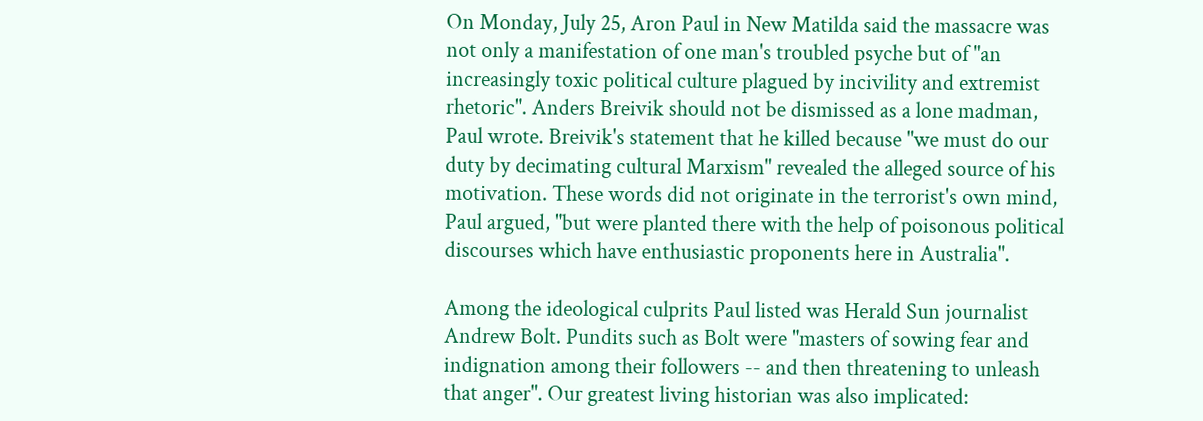On Monday, July 25, Aron Paul in New Matilda said the massacre was not only a manifestation of one man's troubled psyche but of "an increasingly toxic political culture plagued by incivility and extremist rhetoric". Anders Breivik should not be dismissed as a lone madman, Paul wrote. Breivik's statement that he killed because "we must do our duty by decimating cultural Marxism" revealed the alleged source of his motivation. These words did not originate in the terrorist's own mind, Paul argued, "but were planted there with the help of poisonous political discourses which have enthusiastic proponents here in Australia".

Among the ideological culprits Paul listed was Herald Sun journalist Andrew Bolt. Pundits such as Bolt were "masters of sowing fear and indignation among their followers -- and then threatening to unleash that anger". Our greatest living historian was also implicated: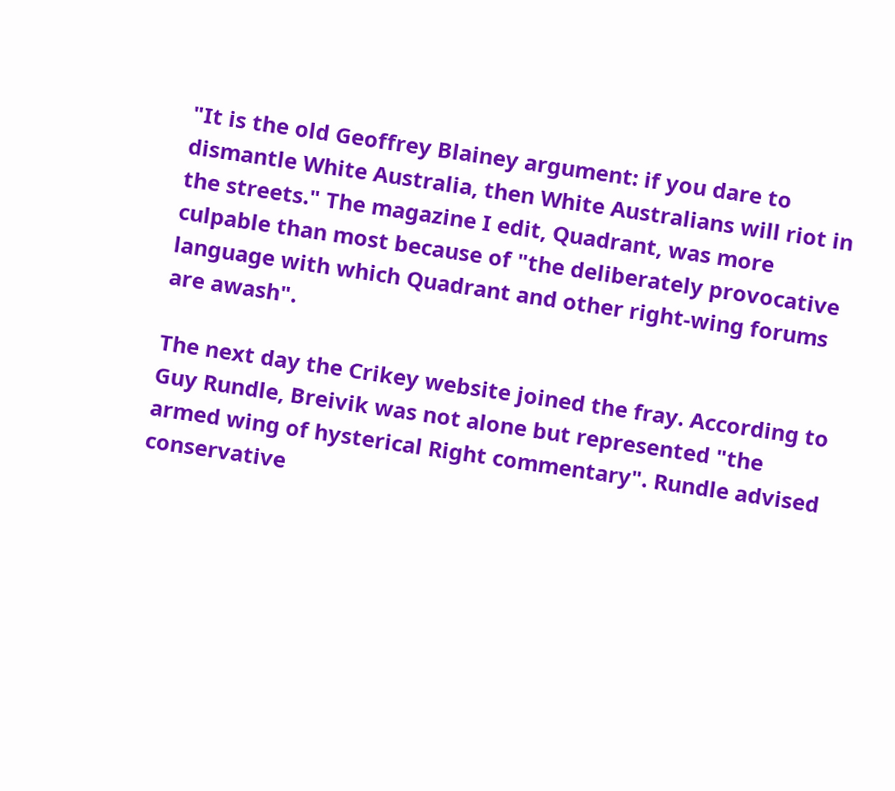"It is the old Geoffrey Blainey argument: if you dare to dismantle White Australia, then White Australians will riot in the streets." The magazine I edit, Quadrant, was more culpable than most because of "the deliberately provocative language with which Quadrant and other right-wing forums are awash".

The next day the Crikey website joined the fray. According to Guy Rundle, Breivik was not alone but represented "the armed wing of hysterical Right commentary". Rundle advised conservative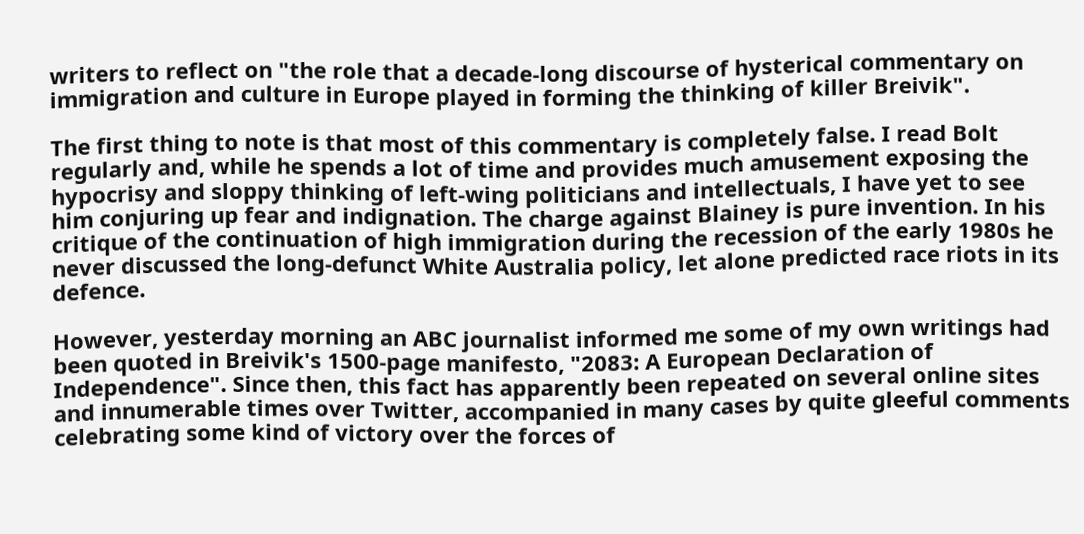writers to reflect on "the role that a decade-long discourse of hysterical commentary on immigration and culture in Europe played in forming the thinking of killer Breivik".

The first thing to note is that most of this commentary is completely false. I read Bolt regularly and, while he spends a lot of time and provides much amusement exposing the hypocrisy and sloppy thinking of left-wing politicians and intellectuals, I have yet to see him conjuring up fear and indignation. The charge against Blainey is pure invention. In his critique of the continuation of high immigration during the recession of the early 1980s he never discussed the long-defunct White Australia policy, let alone predicted race riots in its defence.

However, yesterday morning an ABC journalist informed me some of my own writings had been quoted in Breivik's 1500-page manifesto, "2083: A European Declaration of Independence". Since then, this fact has apparently been repeated on several online sites and innumerable times over Twitter, accompanied in many cases by quite gleeful comments celebrating some kind of victory over the forces of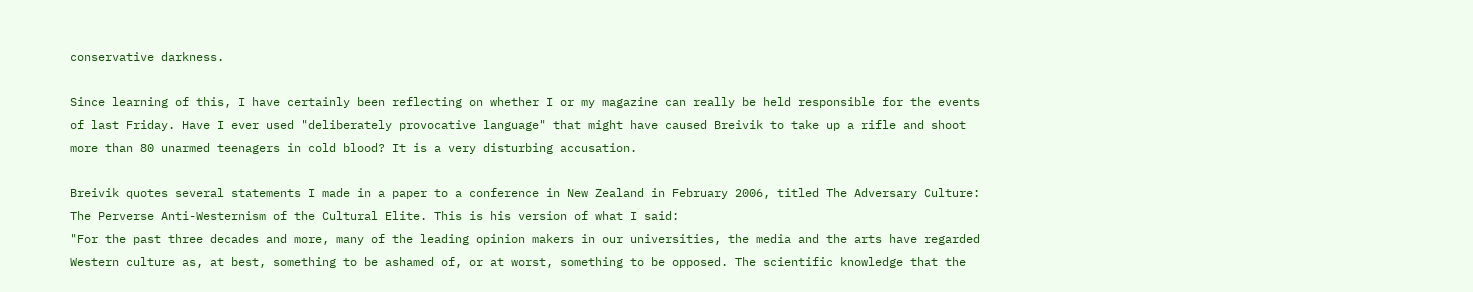conservative darkness.

Since learning of this, I have certainly been reflecting on whether I or my magazine can really be held responsible for the events of last Friday. Have I ever used "deliberately provocative language" that might have caused Breivik to take up a rifle and shoot more than 80 unarmed teenagers in cold blood? It is a very disturbing accusation.

Breivik quotes several statements I made in a paper to a conference in New Zealand in February 2006, titled The Adversary Culture: The Perverse Anti-Westernism of the Cultural Elite. This is his version of what I said:
"For the past three decades and more, many of the leading opinion makers in our universities, the media and the arts have regarded Western culture as, at best, something to be ashamed of, or at worst, something to be opposed. The scientific knowledge that the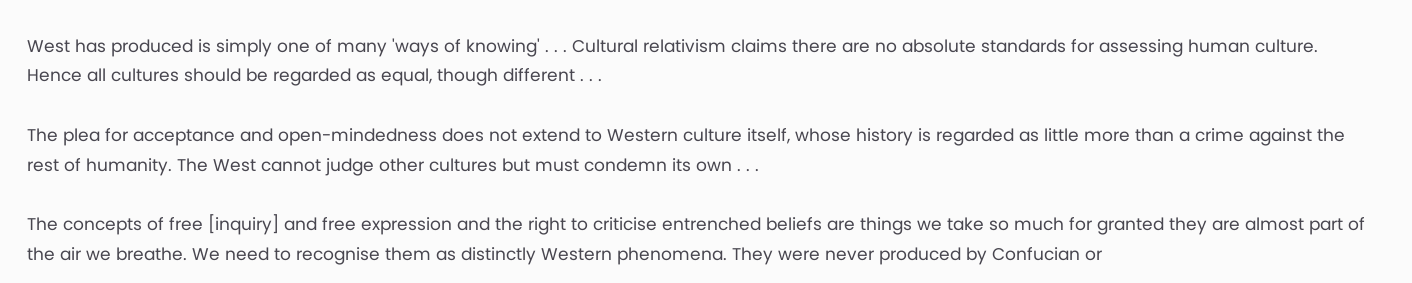West has produced is simply one of many 'ways of knowing' . . . Cultural relativism claims there are no absolute standards for assessing human culture. Hence all cultures should be regarded as equal, though different . . .

The plea for acceptance and open-mindedness does not extend to Western culture itself, whose history is regarded as little more than a crime against the rest of humanity. The West cannot judge other cultures but must condemn its own . . .

The concepts of free [inquiry] and free expression and the right to criticise entrenched beliefs are things we take so much for granted they are almost part of the air we breathe. We need to recognise them as distinctly Western phenomena. They were never produced by Confucian or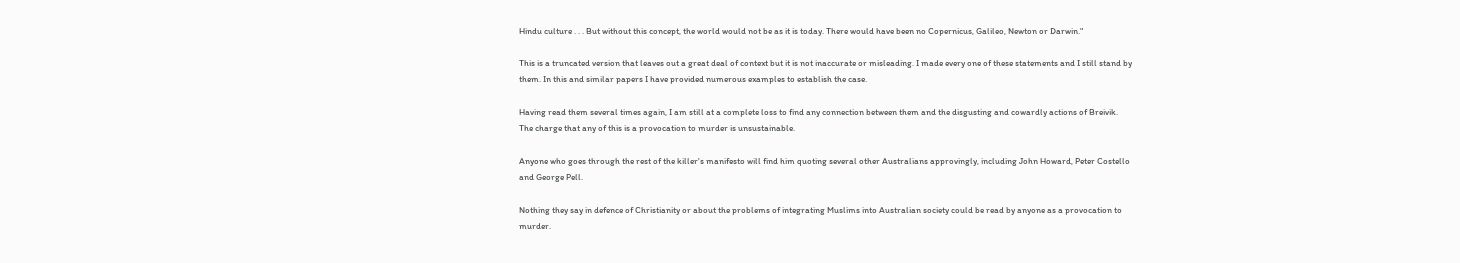Hindu culture . . . But without this concept, the world would not be as it is today. There would have been no Copernicus, Galileo, Newton or Darwin."

This is a truncated version that leaves out a great deal of context but it is not inaccurate or misleading. I made every one of these statements and I still stand by them. In this and similar papers I have provided numerous examples to establish the case.

Having read them several times again, I am still at a complete loss to find any connection between them and the disgusting and cowardly actions of Breivik. The charge that any of this is a provocation to murder is unsustainable.

Anyone who goes through the rest of the killer's manifesto will find him quoting several other Australians approvingly, including John Howard, Peter Costello and George Pell.

Nothing they say in defence of Christianity or about the problems of integrating Muslims into Australian society could be read by anyone as a provocation to murder.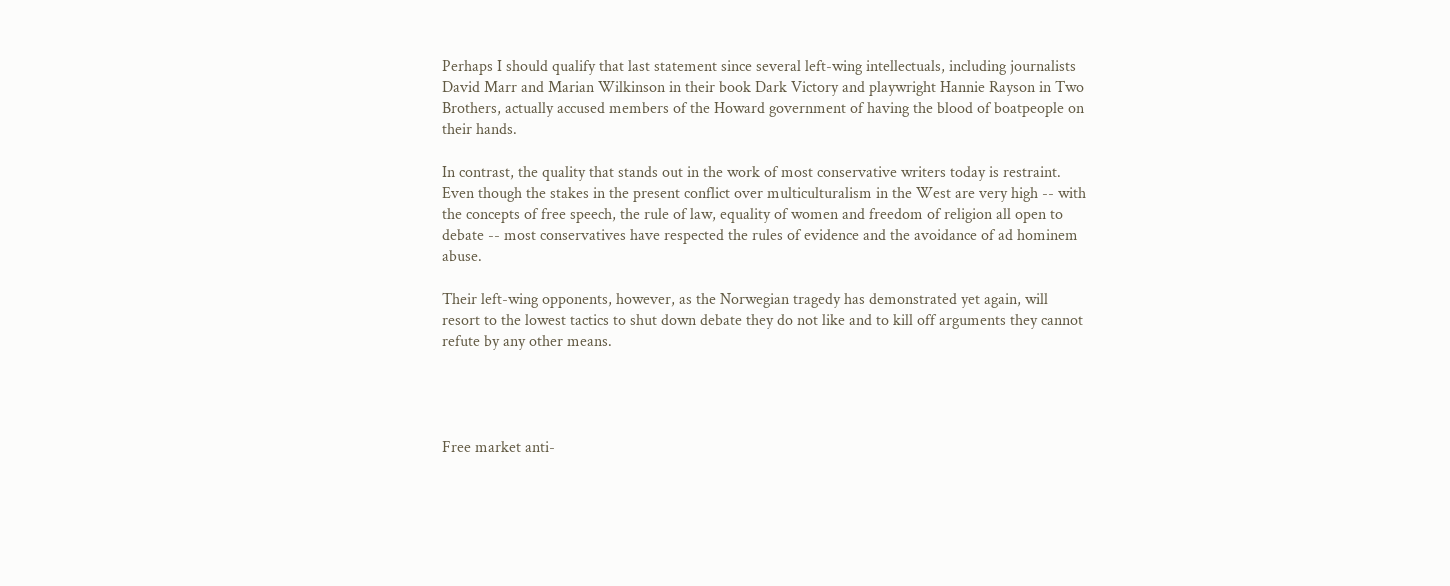Perhaps I should qualify that last statement since several left-wing intellectuals, including journalists David Marr and Marian Wilkinson in their book Dark Victory and playwright Hannie Rayson in Two Brothers, actually accused members of the Howard government of having the blood of boatpeople on their hands.

In contrast, the quality that stands out in the work of most conservative writers today is restraint. Even though the stakes in the present conflict over multiculturalism in the West are very high -- with the concepts of free speech, the rule of law, equality of women and freedom of religion all open to debate -- most conservatives have respected the rules of evidence and the avoidance of ad hominem abuse.

Their left-wing opponents, however, as the Norwegian tragedy has demonstrated yet again, will resort to the lowest tactics to shut down debate they do not like and to kill off arguments they cannot refute by any other means.




Free market anti-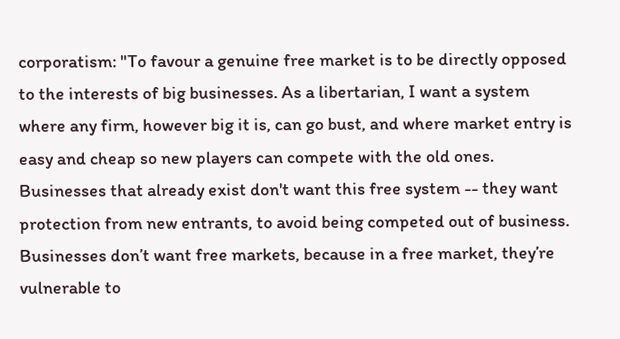corporatism: "To favour a genuine free market is to be directly opposed to the interests of big businesses. As a libertarian, I want a system where any firm, however big it is, can go bust, and where market entry is easy and cheap so new players can compete with the old ones. Businesses that already exist don't want this free system -- they want protection from new entrants, to avoid being competed out of business. Businesses don’t want free markets, because in a free market, they’re vulnerable to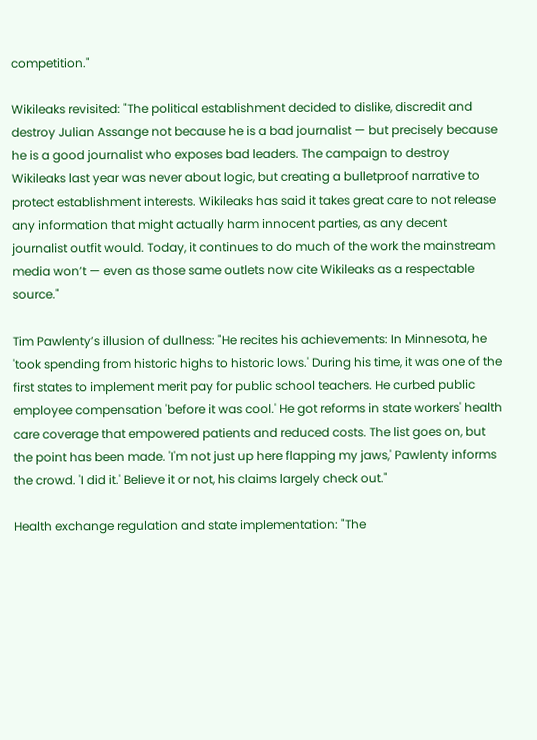competition."

Wikileaks revisited: "The political establishment decided to dislike, discredit and destroy Julian Assange not because he is a bad journalist — but precisely because he is a good journalist who exposes bad leaders. The campaign to destroy Wikileaks last year was never about logic, but creating a bulletproof narrative to protect establishment interests. Wikileaks has said it takes great care to not release any information that might actually harm innocent parties, as any decent journalist outfit would. Today, it continues to do much of the work the mainstream media won’t — even as those same outlets now cite Wikileaks as a respectable source."

Tim Pawlenty’s illusion of dullness: "He recites his achievements: In Minnesota, he 'took spending from historic highs to historic lows.' During his time, it was one of the first states to implement merit pay for public school teachers. He curbed public employee compensation 'before it was cool.' He got reforms in state workers' health care coverage that empowered patients and reduced costs. The list goes on, but the point has been made. 'I'm not just up here flapping my jaws,' Pawlenty informs the crowd. 'I did it.' Believe it or not, his claims largely check out."

Health exchange regulation and state implementation: "The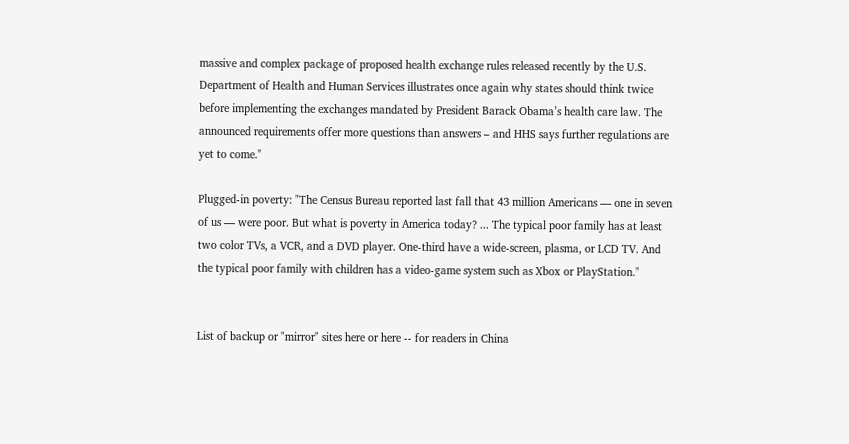massive and complex package of proposed health exchange rules released recently by the U.S. Department of Health and Human Services illustrates once again why states should think twice before implementing the exchanges mandated by President Barack Obama’s health care law. The announced requirements offer more questions than answers – and HHS says further regulations are yet to come."

Plugged-in poverty: "The Census Bureau reported last fall that 43 million Americans — one in seven of us — were poor. But what is poverty in America today? ... The typical poor family has at least two color TVs, a VCR, and a DVD player. One-third have a wide-screen, plasma, or LCD TV. And the typical poor family with children has a video-game system such as Xbox or PlayStation."


List of backup or "mirror" sites here or here -- for readers in China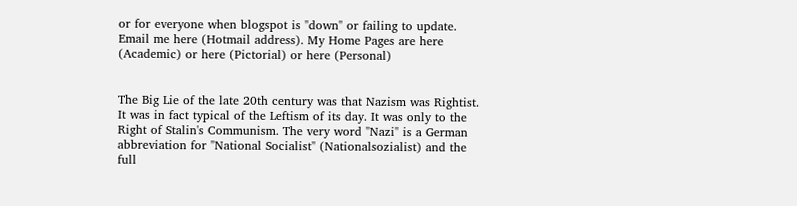or for everyone when blogspot is "down" or failing to update. Email me here (Hotmail address). My Home Pages are here (Academic) or here (Pictorial) or here (Personal)


The Big Lie of the late 20th century was that Nazism was Rightist. It was in fact typical of the Leftism of its day. It was only to the Right of Stalin's Communism. The very word "Nazi" is a German abbreviation for "National Socialist" (Nationalsozialist) and the full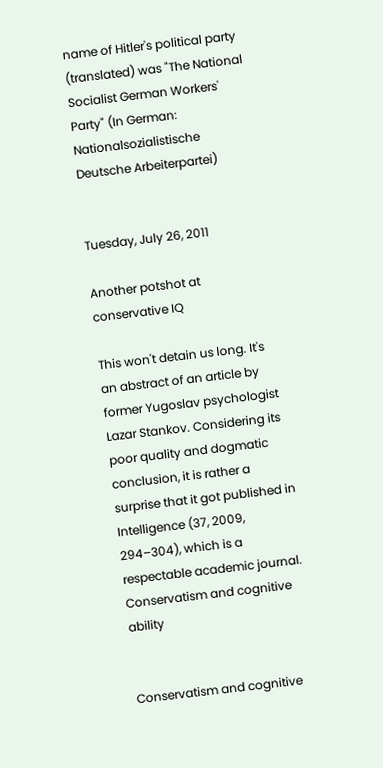name of Hitler's political party (translated) was "The National Socialist German Workers' Party" (In German: Nationalsozialistische Deutsche Arbeiterpartei)


Tuesday, July 26, 2011

Another potshot at conservative IQ

This won't detain us long. It's an abstract of an article by former Yugoslav psychologist Lazar Stankov. Considering its poor quality and dogmatic conclusion, it is rather a surprise that it got published in Intelligence (37, 2009, 294–304), which is a respectable academic journal.
Conservatism and cognitive ability


Conservatism and cognitive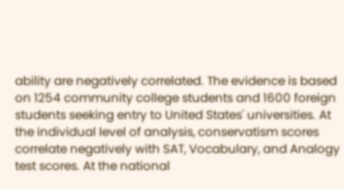ability are negatively correlated. The evidence is based on 1254 community college students and 1600 foreign students seeking entry to United States' universities. At the individual level of analysis, conservatism scores correlate negatively with SAT, Vocabulary, and Analogy test scores. At the national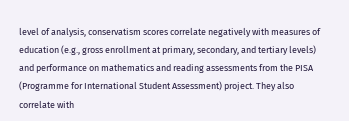level of analysis, conservatism scores correlate negatively with measures of education (e.g., gross enrollment at primary, secondary, and tertiary levels) and performance on mathematics and reading assessments from the PISA (Programme for International Student Assessment) project. They also correlate with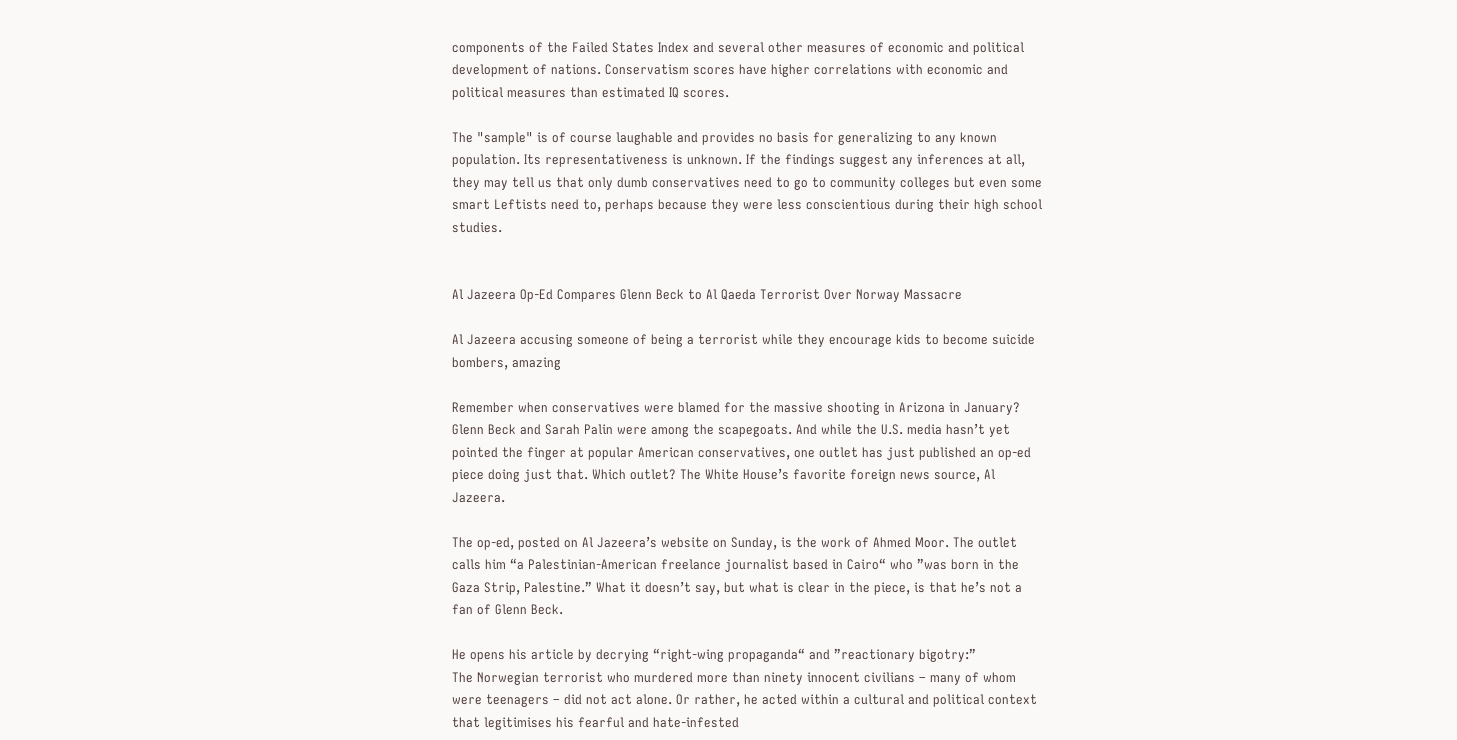components of the Failed States Index and several other measures of economic and political development of nations. Conservatism scores have higher correlations with economic and political measures than estimated IQ scores.

The "sample" is of course laughable and provides no basis for generalizing to any known population. Its representativeness is unknown. If the findings suggest any inferences at all, they may tell us that only dumb conservatives need to go to community colleges but even some smart Leftists need to, perhaps because they were less conscientious during their high school studies.


Al Jazeera Op-Ed Compares Glenn Beck to Al Qaeda Terrorist Over Norway Massacre

Al Jazeera accusing someone of being a terrorist while they encourage kids to become suicide bombers, amazing

Remember when conservatives were blamed for the massive shooting in Arizona in January? Glenn Beck and Sarah Palin were among the scapegoats. And while the U.S. media hasn’t yet pointed the finger at popular American conservatives, one outlet has just published an op-ed piece doing just that. Which outlet? The White House’s favorite foreign news source, Al Jazeera.

The op-ed, posted on Al Jazeera’s website on Sunday, is the work of Ahmed Moor. The outlet calls him “a Palestinian-American freelance journalist based in Cairo“ who ”was born in the Gaza Strip, Palestine.” What it doesn’t say, but what is clear in the piece, is that he’s not a fan of Glenn Beck.

He opens his article by decrying “right-wing propaganda“ and ”reactionary bigotry:”
The Norwegian terrorist who murdered more than ninety innocent civilians – many of whom were teenagers – did not act alone. Or rather, he acted within a cultural and political context that legitimises his fearful and hate-infested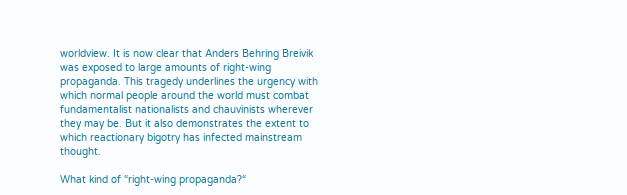worldview. It is now clear that Anders Behring Breivik was exposed to large amounts of right-wing propaganda. This tragedy underlines the urgency with which normal people around the world must combat fundamentalist nationalists and chauvinists wherever they may be. But it also demonstrates the extent to which reactionary bigotry has infected mainstream thought.

What kind of “right-wing propaganda?“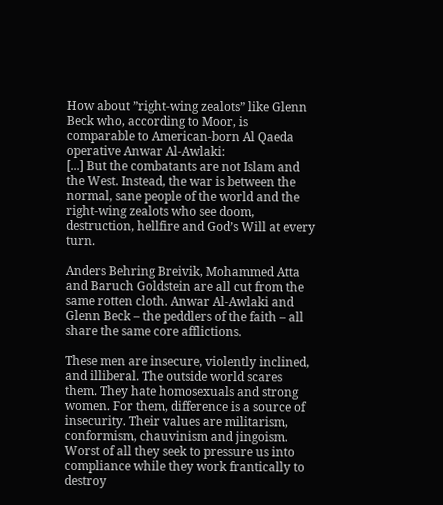How about ”right-wing zealots” like Glenn Beck who, according to Moor, is comparable to American-born Al Qaeda operative Anwar Al-Awlaki:
[...] But the combatants are not Islam and the West. Instead, the war is between the normal, sane people of the world and the right-wing zealots who see doom, destruction, hellfire and God’s Will at every turn.

Anders Behring Breivik, Mohammed Atta and Baruch Goldstein are all cut from the same rotten cloth. Anwar Al-Awlaki and Glenn Beck – the peddlers of the faith – all share the same core afflictions.

These men are insecure, violently inclined, and illiberal. The outside world scares them. They hate homosexuals and strong women. For them, difference is a source of insecurity. Their values are militarism, conformism, chauvinism and jingoism. Worst of all they seek to pressure us into compliance while they work frantically to destroy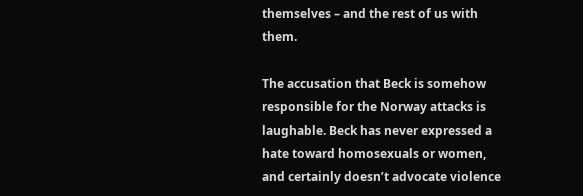themselves – and the rest of us with them.

The accusation that Beck is somehow responsible for the Norway attacks is laughable. Beck has never expressed a hate toward homosexuals or women, and certainly doesn’t advocate violence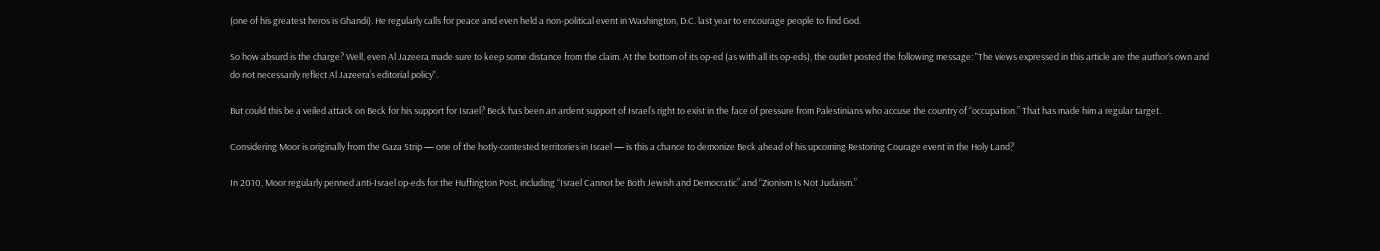(one of his greatest heros is Ghandi). He regularly calls for peace and even held a non-political event in Washington, D.C. last year to encourage people to find God.

So how absurd is the charge? Well, even Al Jazeera made sure to keep some distance from the claim. At the bottom of its op-ed (as with all its op-eds), the outlet posted the following message: "The views expressed in this article are the author‘s own and do not necessarily reflect Al Jazeera’s editorial policy".

But could this be a veiled attack on Beck for his support for Israel? Beck has been an ardent support of Israel’s right to exist in the face of pressure from Palestinians who accuse the country of “occupation.” That has made him a regular target.

Considering Moor is originally from the Gaza Strip — one of the hotly-contested territories in Israel — is this a chance to demonize Beck ahead of his upcoming Restoring Courage event in the Holy Land?

In 2010, Moor regularly penned anti-Israel op-eds for the Huffington Post, including “Israel Cannot be Both Jewish and Democratic” and “Zionism Is Not Judaism.”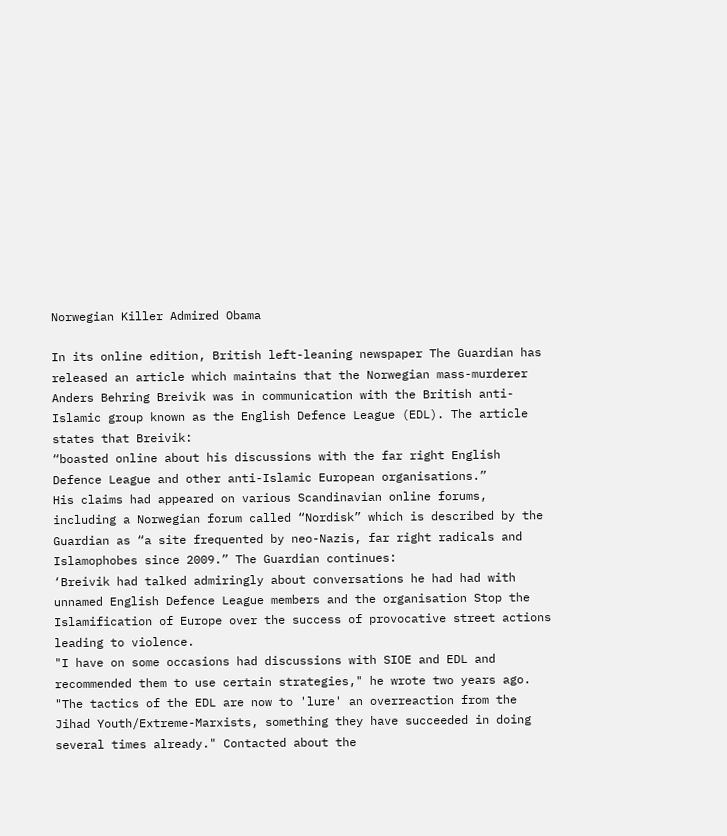Norwegian Killer Admired Obama

In its online edition, British left-leaning newspaper The Guardian has released an article which maintains that the Norwegian mass-murderer Anders Behring Breivik was in communication with the British anti-Islamic group known as the English Defence League (EDL). The article states that Breivik:
“boasted online about his discussions with the far right English Defence League and other anti-Islamic European organisations.”
His claims had appeared on various Scandinavian online forums, including a Norwegian forum called “Nordisk” which is described by the Guardian as “a site frequented by neo-Nazis, far right radicals and Islamophobes since 2009.” The Guardian continues:
‘Breivik had talked admiringly about conversations he had had with unnamed English Defence League members and the organisation Stop the Islamification of Europe over the success of provocative street actions leading to violence.
"I have on some occasions had discussions with SIOE and EDL and recommended them to use certain strategies," he wrote two years ago.
"The tactics of the EDL are now to 'lure' an overreaction from the Jihad Youth/Extreme-Marxists, something they have succeeded in doing several times already." Contacted about the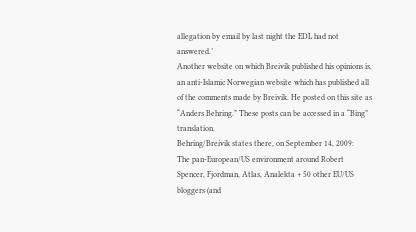allegation by email by last night the EDL had not answered.’
Another website on which Breivik published his opinions is, an anti-Islamic Norwegian website which has published all of the comments made by Breivik. He posted on this site as “Anders Behring.” These posts can be accessed in a “Bing” translation.
Behring/Breivik states there, on September 14, 2009:
The pan-European/US environment around Robert Spencer, Fjordman, Atlas, Analekta + 50 other EU/US bloggers (and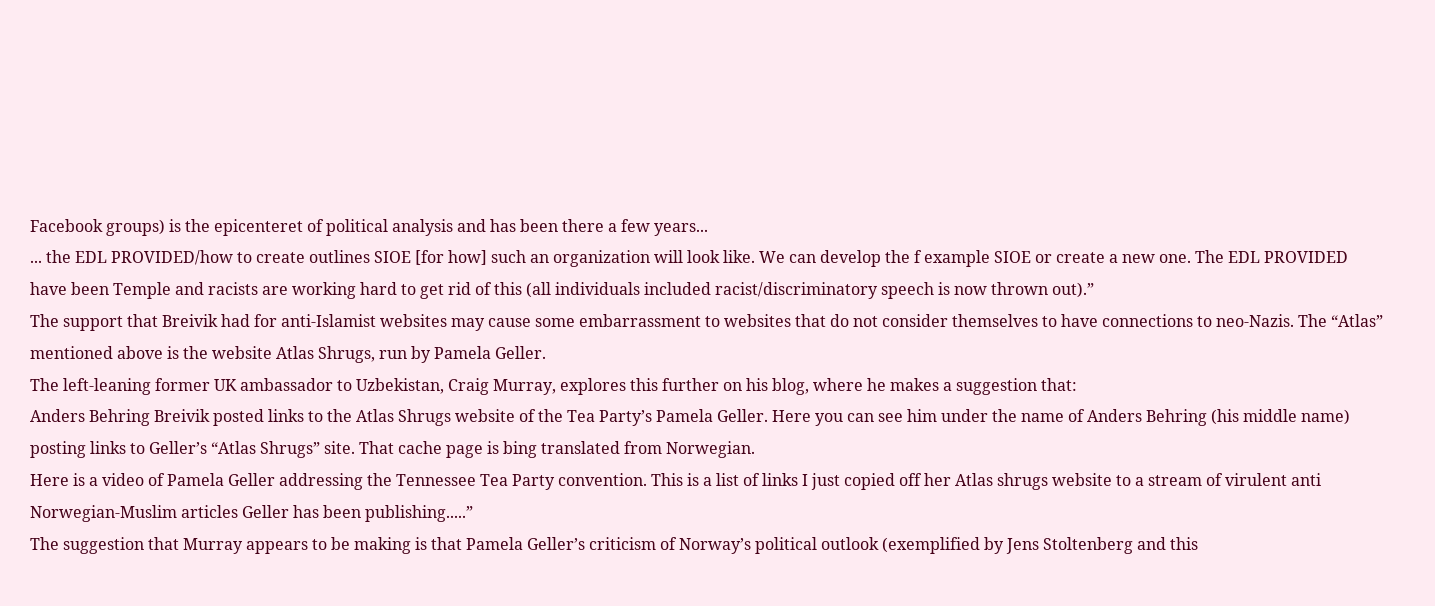Facebook groups) is the epicenteret of political analysis and has been there a few years...
... the EDL PROVIDED/how to create outlines SIOE [for how] such an organization will look like. We can develop the f example SIOE or create a new one. The EDL PROVIDED have been Temple and racists are working hard to get rid of this (all individuals included racist/discriminatory speech is now thrown out).”
The support that Breivik had for anti-Islamist websites may cause some embarrassment to websites that do not consider themselves to have connections to neo-Nazis. The “Atlas” mentioned above is the website Atlas Shrugs, run by Pamela Geller.
The left-leaning former UK ambassador to Uzbekistan, Craig Murray, explores this further on his blog, where he makes a suggestion that:
Anders Behring Breivik posted links to the Atlas Shrugs website of the Tea Party’s Pamela Geller. Here you can see him under the name of Anders Behring (his middle name) posting links to Geller’s “Atlas Shrugs” site. That cache page is bing translated from Norwegian.
Here is a video of Pamela Geller addressing the Tennessee Tea Party convention. This is a list of links I just copied off her Atlas shrugs website to a stream of virulent anti Norwegian-Muslim articles Geller has been publishing.....”
The suggestion that Murray appears to be making is that Pamela Geller’s criticism of Norway’s political outlook (exemplified by Jens Stoltenberg and this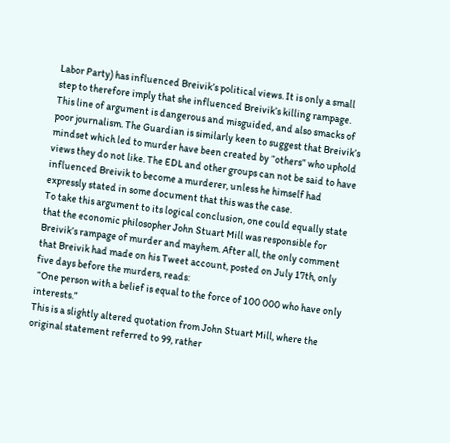Labor Party) has influenced Breivik’s political views. It is only a small step to therefore imply that she influenced Breivik’s killing rampage.
This line of argument is dangerous and misguided, and also smacks of poor journalism. The Guardian is similarly keen to suggest that Breivik’s mindset which led to murder have been created by “others” who uphold views they do not like. The EDL and other groups can not be said to have influenced Breivik to become a murderer, unless he himself had expressly stated in some document that this was the case.
To take this argument to its logical conclusion, one could equally state that the economic philosopher John Stuart Mill was responsible for Breivik’s rampage of murder and mayhem. After all, the only comment that Breivik had made on his Tweet account, posted on July 17th, only five days before the murders, reads:
 “One person with a belief is equal to the force of 100 000 who have only interests.”
This is a slightly altered quotation from John Stuart Mill, where the original statement referred to 99, rather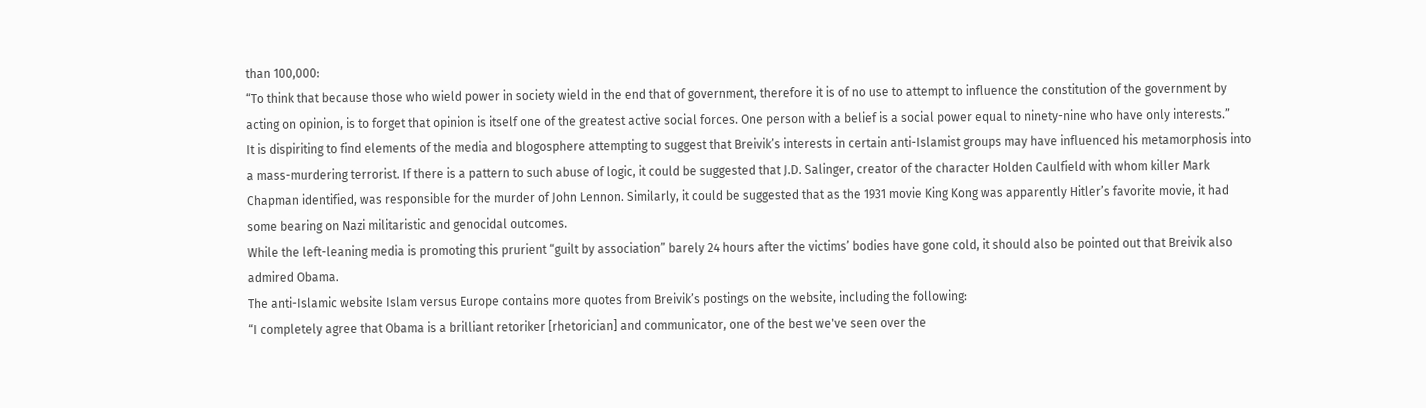than 100,000:
“To think that because those who wield power in society wield in the end that of government, therefore it is of no use to attempt to influence the constitution of the government by acting on opinion, is to forget that opinion is itself one of the greatest active social forces. One person with a belief is a social power equal to ninety-nine who have only interests.”
It is dispiriting to find elements of the media and blogosphere attempting to suggest that Breivik’s interests in certain anti-Islamist groups may have influenced his metamorphosis into a mass-murdering terrorist. If there is a pattern to such abuse of logic, it could be suggested that J.D. Salinger, creator of the character Holden Caulfield with whom killer Mark Chapman identified, was responsible for the murder of John Lennon. Similarly, it could be suggested that as the 1931 movie King Kong was apparently Hitler’s favorite movie, it had some bearing on Nazi militaristic and genocidal outcomes.
While the left-leaning media is promoting this prurient “guilt by association” barely 24 hours after the victims’ bodies have gone cold, it should also be pointed out that Breivik also admired Obama.
The anti-Islamic website Islam versus Europe contains more quotes from Breivik’s postings on the website, including the following:
“I completely agree that Obama is a brilliant retoriker [rhetorician] and communicator, one of the best we've seen over the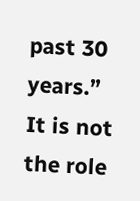past 30 years.”
It is not the role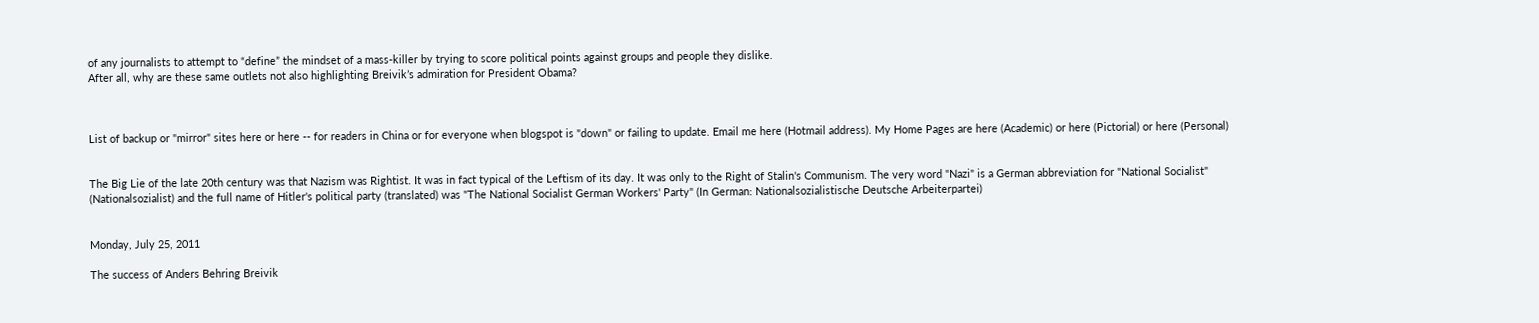of any journalists to attempt to “define” the mindset of a mass-killer by trying to score political points against groups and people they dislike.
After all, why are these same outlets not also highlighting Breivik’s admiration for President Obama?



List of backup or "mirror" sites here or here -- for readers in China or for everyone when blogspot is "down" or failing to update. Email me here (Hotmail address). My Home Pages are here (Academic) or here (Pictorial) or here (Personal)


The Big Lie of the late 20th century was that Nazism was Rightist. It was in fact typical of the Leftism of its day. It was only to the Right of Stalin's Communism. The very word "Nazi" is a German abbreviation for "National Socialist" (Nationalsozialist) and the full name of Hitler's political party (translated) was "The National Socialist German Workers' Party" (In German: Nationalsozialistische Deutsche Arbeiterpartei)


Monday, July 25, 2011

The success of Anders Behring Breivik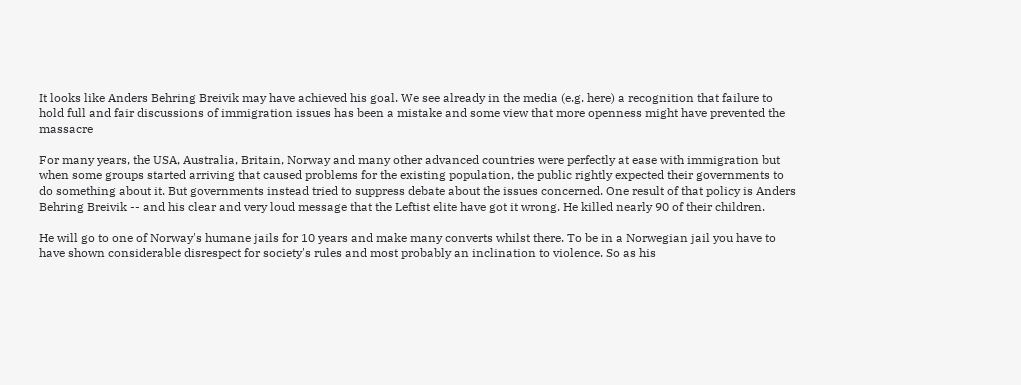It looks like Anders Behring Breivik may have achieved his goal. We see already in the media (e.g. here) a recognition that failure to hold full and fair discussions of immigration issues has been a mistake and some view that more openness might have prevented the massacre

For many years, the USA, Australia, Britain, Norway and many other advanced countries were perfectly at ease with immigration but when some groups started arriving that caused problems for the existing population, the public rightly expected their governments to do something about it. But governments instead tried to suppress debate about the issues concerned. One result of that policy is Anders Behring Breivik -- and his clear and very loud message that the Leftist elite have got it wrong. He killed nearly 90 of their children.

He will go to one of Norway's humane jails for 10 years and make many converts whilst there. To be in a Norwegian jail you have to have shown considerable disrespect for society's rules and most probably an inclination to violence. So as his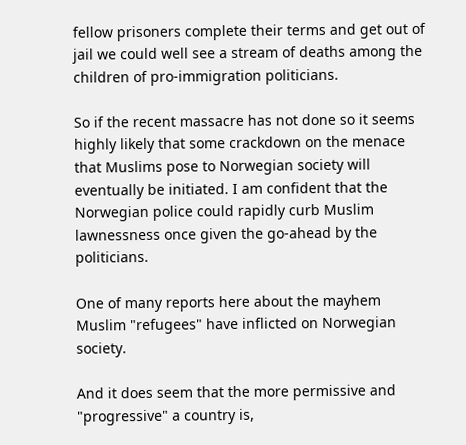fellow prisoners complete their terms and get out of jail we could well see a stream of deaths among the children of pro-immigration politicians.

So if the recent massacre has not done so it seems highly likely that some crackdown on the menace that Muslims pose to Norwegian society will eventually be initiated. I am confident that the Norwegian police could rapidly curb Muslim lawnessness once given the go-ahead by the politicians.

One of many reports here about the mayhem Muslim "refugees" have inflicted on Norwegian society.

And it does seem that the more permissive and "progressive" a country is,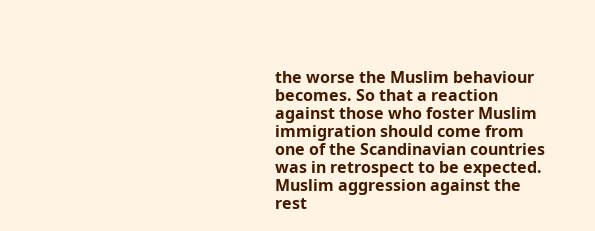the worse the Muslim behaviour becomes. So that a reaction against those who foster Muslim immigration should come from one of the Scandinavian countries was in retrospect to be expected. Muslim aggression against the rest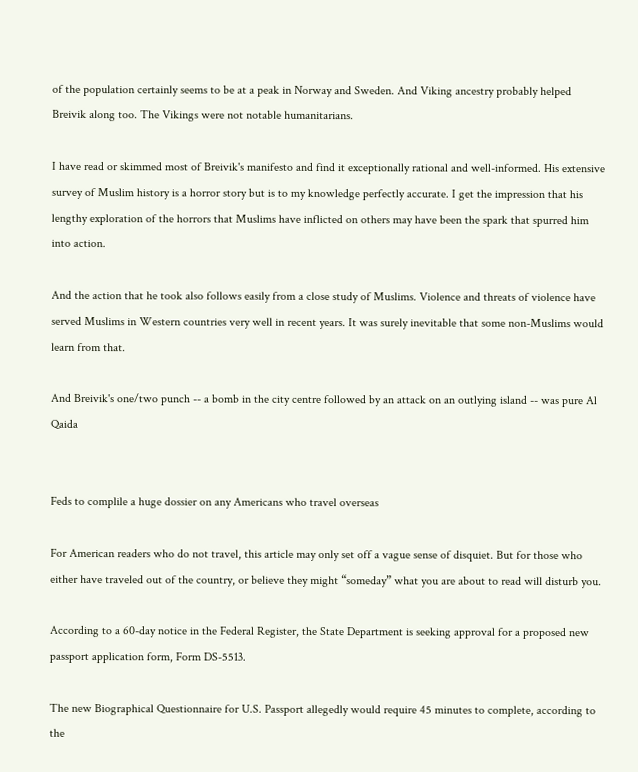of the population certainly seems to be at a peak in Norway and Sweden. And Viking ancestry probably helped Breivik along too. The Vikings were not notable humanitarians.

I have read or skimmed most of Breivik's manifesto and find it exceptionally rational and well-informed. His extensive survey of Muslim history is a horror story but is to my knowledge perfectly accurate. I get the impression that his lengthy exploration of the horrors that Muslims have inflicted on others may have been the spark that spurred him into action.

And the action that he took also follows easily from a close study of Muslims. Violence and threats of violence have served Muslims in Western countries very well in recent years. It was surely inevitable that some non-Muslims would learn from that.

And Breivik's one/two punch -- a bomb in the city centre followed by an attack on an outlying island -- was pure Al Qaida


Feds to complile a huge dossier on any Americans who travel overseas

For American readers who do not travel, this article may only set off a vague sense of disquiet. But for those who either have traveled out of the country, or believe they might “someday” what you are about to read will disturb you.

According to a 60-day notice in the Federal Register, the State Department is seeking approval for a proposed new passport application form, Form DS-5513.

The new Biographical Questionnaire for U.S. Passport allegedly would require 45 minutes to complete, according to the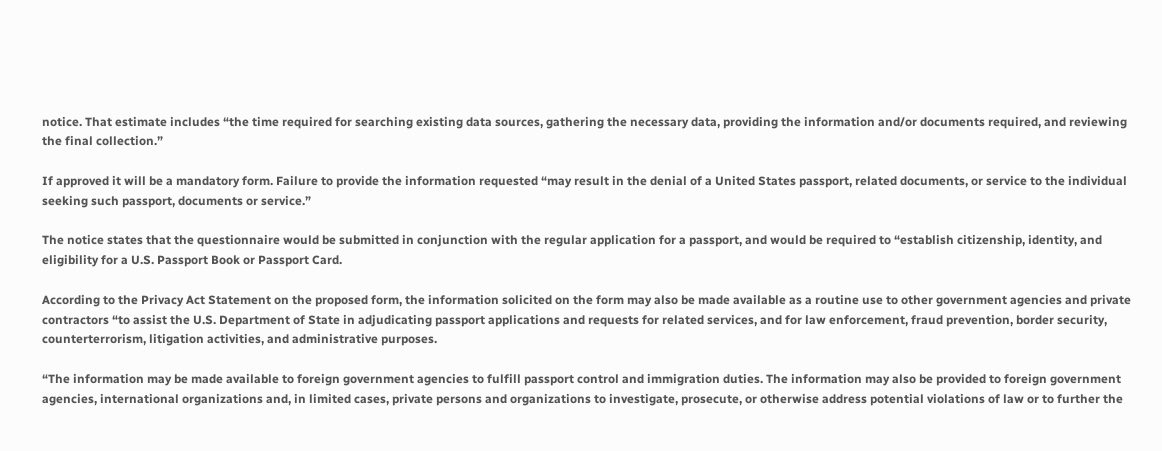notice. That estimate includes “the time required for searching existing data sources, gathering the necessary data, providing the information and/or documents required, and reviewing the final collection.”

If approved it will be a mandatory form. Failure to provide the information requested “may result in the denial of a United States passport, related documents, or service to the individual seeking such passport, documents or service.”

The notice states that the questionnaire would be submitted in conjunction with the regular application for a passport, and would be required to “establish citizenship, identity, and eligibility for a U.S. Passport Book or Passport Card.

According to the Privacy Act Statement on the proposed form, the information solicited on the form may also be made available as a routine use to other government agencies and private contractors “to assist the U.S. Department of State in adjudicating passport applications and requests for related services, and for law enforcement, fraud prevention, border security, counterterrorism, litigation activities, and administrative purposes.

“The information may be made available to foreign government agencies to fulfill passport control and immigration duties. The information may also be provided to foreign government agencies, international organizations and, in limited cases, private persons and organizations to investigate, prosecute, or otherwise address potential violations of law or to further the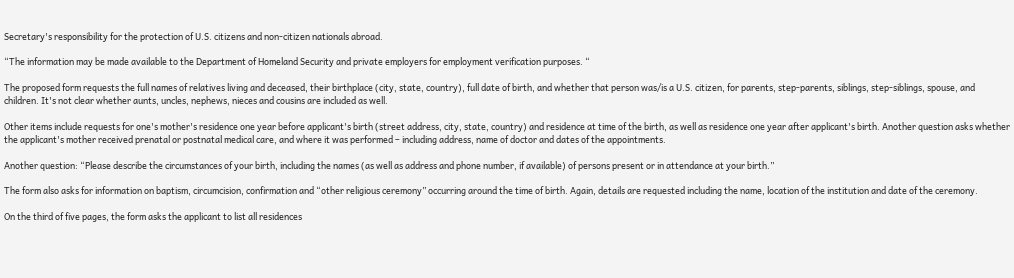Secretary's responsibility for the protection of U.S. citizens and non-citizen nationals abroad.

“The information may be made available to the Department of Homeland Security and private employers for employment verification purposes. “

The proposed form requests the full names of relatives living and deceased, their birthplace (city, state, country), full date of birth, and whether that person was/is a U.S. citizen, for parents, step-parents, siblings, step-siblings, spouse, and children. It's not clear whether aunts, uncles, nephews, nieces and cousins are included as well.

Other items include requests for one's mother's residence one year before applicant's birth (street address, city, state, country) and residence at time of the birth, as well as residence one year after applicant's birth. Another question asks whether the applicant's mother received prenatal or postnatal medical care, and where it was performed – including address, name of doctor and dates of the appointments.

Another question: “Please describe the circumstances of your birth, including the names (as well as address and phone number, if available) of persons present or in attendance at your birth.”

The form also asks for information on baptism, circumcision, confirmation and “other religious ceremony” occurring around the time of birth. Again, details are requested including the name, location of the institution and date of the ceremony.

On the third of five pages, the form asks the applicant to list all residences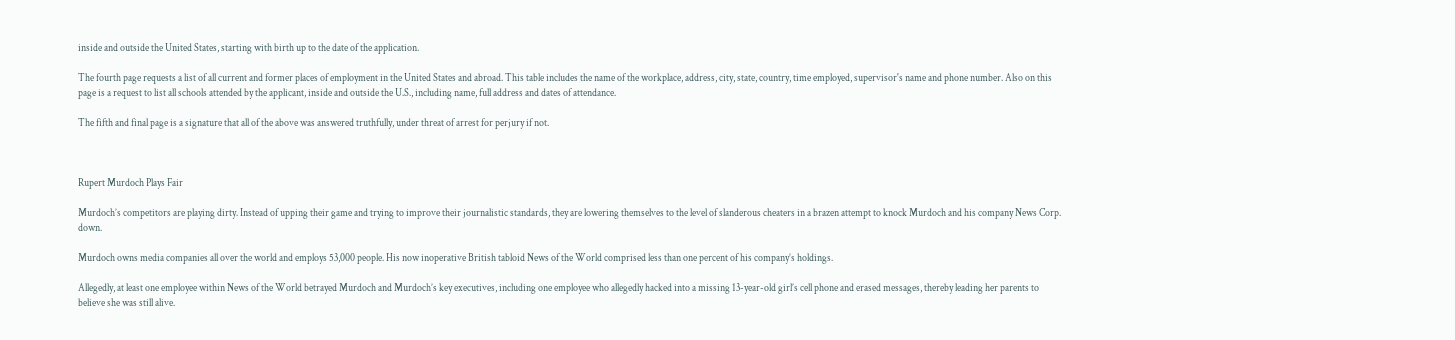inside and outside the United States, starting with birth up to the date of the application.

The fourth page requests a list of all current and former places of employment in the United States and abroad. This table includes the name of the workplace, address, city, state, country, time employed, supervisor's name and phone number. Also on this page is a request to list all schools attended by the applicant, inside and outside the U.S., including name, full address and dates of attendance.

The fifth and final page is a signature that all of the above was answered truthfully, under threat of arrest for perjury if not.



Rupert Murdoch Plays Fair

Murdoch’s competitors are playing dirty. Instead of upping their game and trying to improve their journalistic standards, they are lowering themselves to the level of slanderous cheaters in a brazen attempt to knock Murdoch and his company News Corp. down.

Murdoch owns media companies all over the world and employs 53,000 people. His now inoperative British tabloid News of the World comprised less than one percent of his company’s holdings.

Allegedly, at least one employee within News of the World betrayed Murdoch and Murdoch’s key executives, including one employee who allegedly hacked into a missing 13-year-old girl’s cell phone and erased messages, thereby leading her parents to believe she was still alive.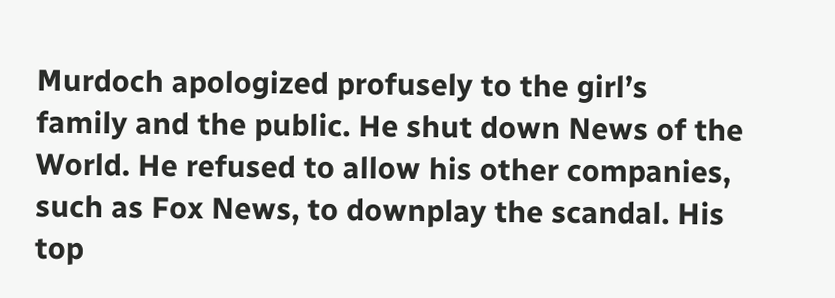Murdoch apologized profusely to the girl’s family and the public. He shut down News of the World. He refused to allow his other companies, such as Fox News, to downplay the scandal. His top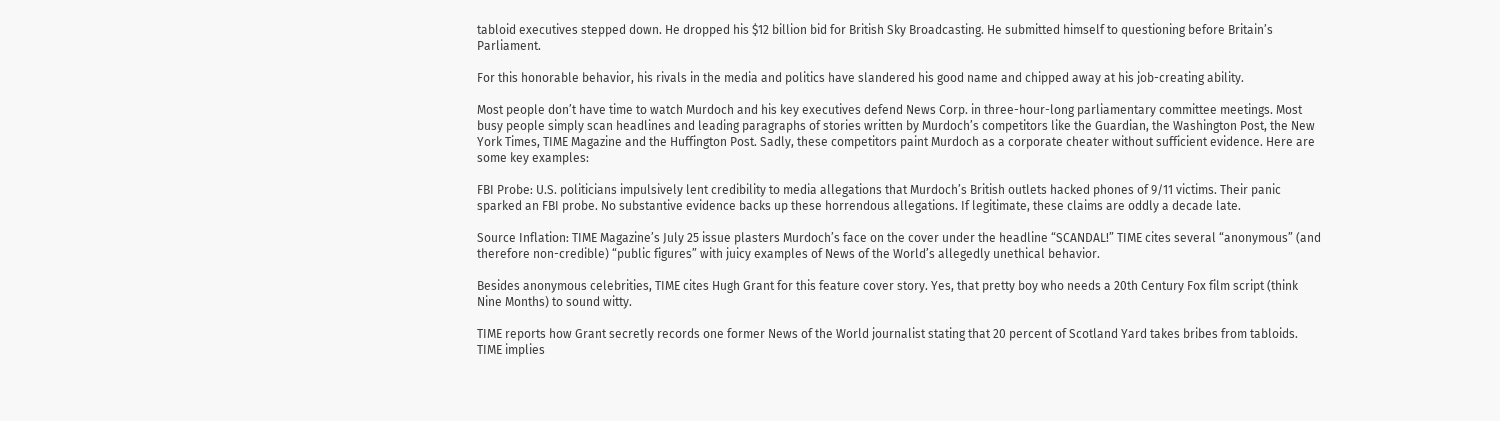tabloid executives stepped down. He dropped his $12 billion bid for British Sky Broadcasting. He submitted himself to questioning before Britain’s Parliament.

For this honorable behavior, his rivals in the media and politics have slandered his good name and chipped away at his job-creating ability.

Most people don’t have time to watch Murdoch and his key executives defend News Corp. in three-hour-long parliamentary committee meetings. Most busy people simply scan headlines and leading paragraphs of stories written by Murdoch’s competitors like the Guardian, the Washington Post, the New York Times, TIME Magazine and the Huffington Post. Sadly, these competitors paint Murdoch as a corporate cheater without sufficient evidence. Here are some key examples:

FBI Probe: U.S. politicians impulsively lent credibility to media allegations that Murdoch’s British outlets hacked phones of 9/11 victims. Their panic sparked an FBI probe. No substantive evidence backs up these horrendous allegations. If legitimate, these claims are oddly a decade late.

Source Inflation: TIME Magazine’s July 25 issue plasters Murdoch’s face on the cover under the headline “SCANDAL!” TIME cites several “anonymous” (and therefore non-credible) “public figures” with juicy examples of News of the World’s allegedly unethical behavior.

Besides anonymous celebrities, TIME cites Hugh Grant for this feature cover story. Yes, that pretty boy who needs a 20th Century Fox film script (think Nine Months) to sound witty.

TIME reports how Grant secretly records one former News of the World journalist stating that 20 percent of Scotland Yard takes bribes from tabloids. TIME implies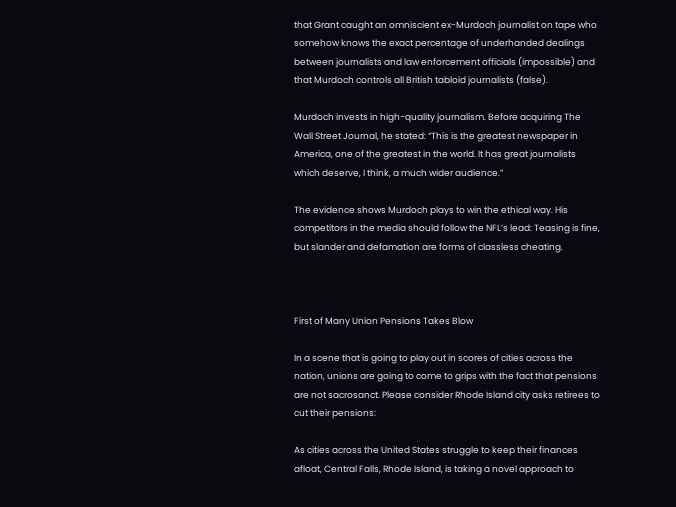that Grant caught an omniscient ex-Murdoch journalist on tape who somehow knows the exact percentage of underhanded dealings between journalists and law enforcement officials (impossible) and that Murdoch controls all British tabloid journalists (false).

Murdoch invests in high-quality journalism. Before acquiring The Wall Street Journal, he stated: “This is the greatest newspaper in America, one of the greatest in the world. It has great journalists which deserve, I think, a much wider audience.”

The evidence shows Murdoch plays to win the ethical way. His competitors in the media should follow the NFL’s lead: Teasing is fine, but slander and defamation are forms of classless cheating.



First of Many Union Pensions Takes Blow

In a scene that is going to play out in scores of cities across the nation, unions are going to come to grips with the fact that pensions are not sacrosanct. Please consider Rhode Island city asks retirees to cut their pensions:

As cities across the United States struggle to keep their finances afloat, Central Falls, Rhode Island, is taking a novel approach to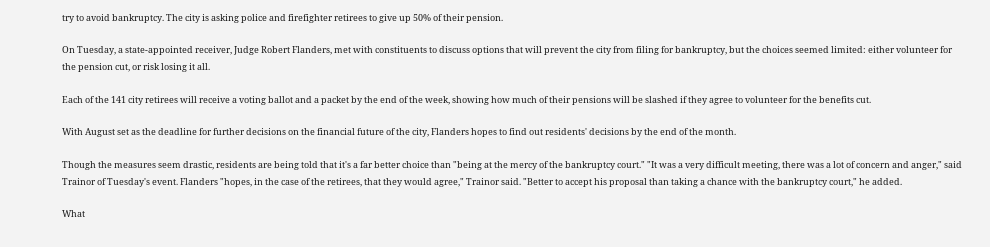try to avoid bankruptcy. The city is asking police and firefighter retirees to give up 50% of their pension.

On Tuesday, a state-appointed receiver, Judge Robert Flanders, met with constituents to discuss options that will prevent the city from filing for bankruptcy, but the choices seemed limited: either volunteer for the pension cut, or risk losing it all.

Each of the 141 city retirees will receive a voting ballot and a packet by the end of the week, showing how much of their pensions will be slashed if they agree to volunteer for the benefits cut.

With August set as the deadline for further decisions on the financial future of the city, Flanders hopes to find out residents' decisions by the end of the month.

Though the measures seem drastic, residents are being told that it's a far better choice than "being at the mercy of the bankruptcy court." "It was a very difficult meeting, there was a lot of concern and anger," said Trainor of Tuesday's event. Flanders "hopes, in the case of the retirees, that they would agree," Trainor said. "Better to accept his proposal than taking a chance with the bankruptcy court," he added.

What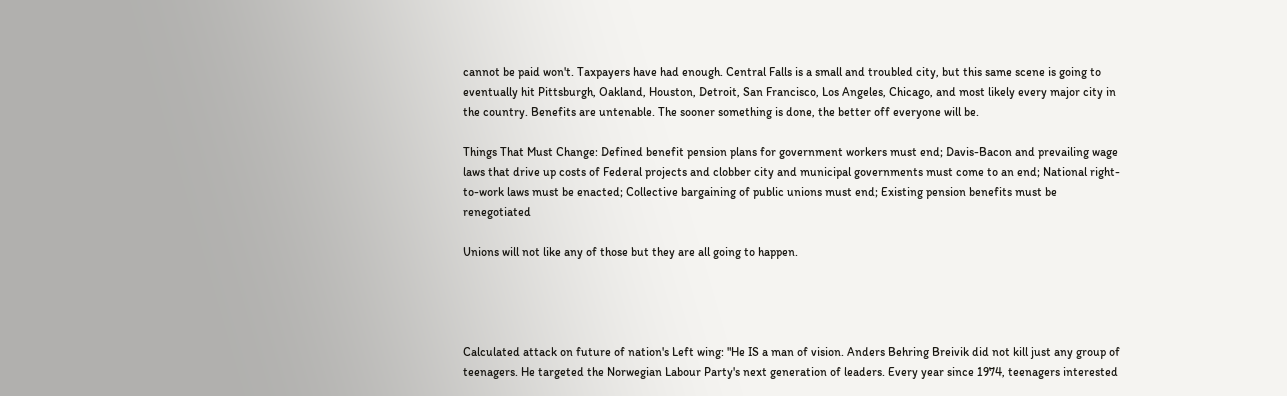cannot be paid won't. Taxpayers have had enough. Central Falls is a small and troubled city, but this same scene is going to eventually hit Pittsburgh, Oakland, Houston, Detroit, San Francisco, Los Angeles, Chicago, and most likely every major city in the country. Benefits are untenable. The sooner something is done, the better off everyone will be.

Things That Must Change: Defined benefit pension plans for government workers must end; Davis-Bacon and prevailing wage laws that drive up costs of Federal projects and clobber city and municipal governments must come to an end; National right-to-work laws must be enacted; Collective bargaining of public unions must end; Existing pension benefits must be renegotiated

Unions will not like any of those but they are all going to happen.




Calculated attack on future of nation's Left wing: "He IS a man of vision. Anders Behring Breivik did not kill just any group of teenagers. He targeted the Norwegian Labour Party's next generation of leaders. Every year since 1974, teenagers interested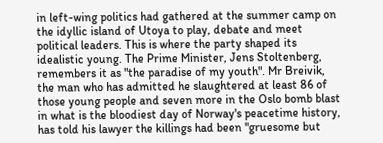in left-wing politics had gathered at the summer camp on the idyllic island of Utoya to play, debate and meet political leaders. This is where the party shaped its idealistic young. The Prime Minister, Jens Stoltenberg, remembers it as "the paradise of my youth". Mr Breivik, the man who has admitted he slaughtered at least 86 of those young people and seven more in the Oslo bomb blast in what is the bloodiest day of Norway's peacetime history, has told his lawyer the killings had been "gruesome but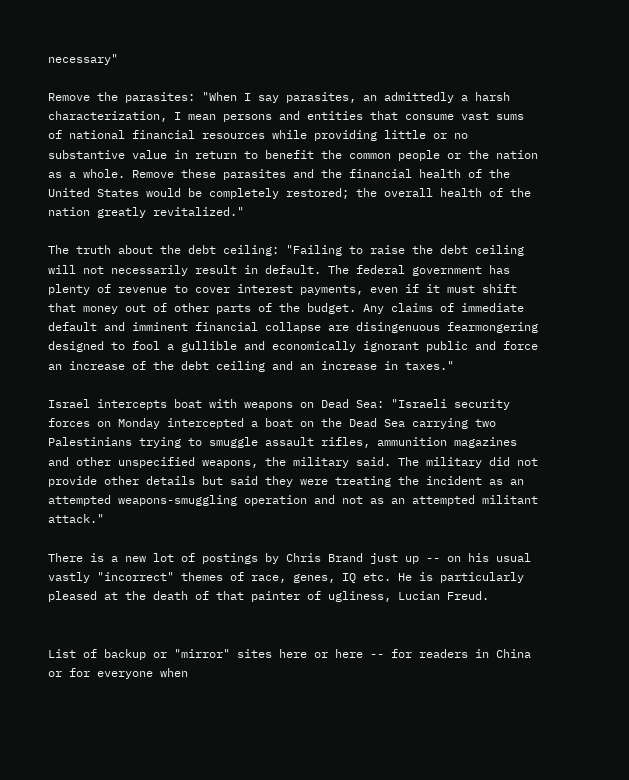necessary"

Remove the parasites: "When I say parasites, an admittedly a harsh characterization, I mean persons and entities that consume vast sums of national financial resources while providing little or no substantive value in return to benefit the common people or the nation as a whole. Remove these parasites and the financial health of the United States would be completely restored; the overall health of the nation greatly revitalized."

The truth about the debt ceiling: "Failing to raise the debt ceiling will not necessarily result in default. The federal government has plenty of revenue to cover interest payments, even if it must shift that money out of other parts of the budget. Any claims of immediate default and imminent financial collapse are disingenuous fearmongering designed to fool a gullible and economically ignorant public and force an increase of the debt ceiling and an increase in taxes."

Israel intercepts boat with weapons on Dead Sea: "Israeli security forces on Monday intercepted a boat on the Dead Sea carrying two Palestinians trying to smuggle assault rifles, ammunition magazines and other unspecified weapons, the military said. The military did not provide other details but said they were treating the incident as an attempted weapons-smuggling operation and not as an attempted militant attack."

There is a new lot of postings by Chris Brand just up -- on his usual vastly "incorrect" themes of race, genes, IQ etc. He is particularly pleased at the death of that painter of ugliness, Lucian Freud.


List of backup or "mirror" sites here or here -- for readers in China or for everyone when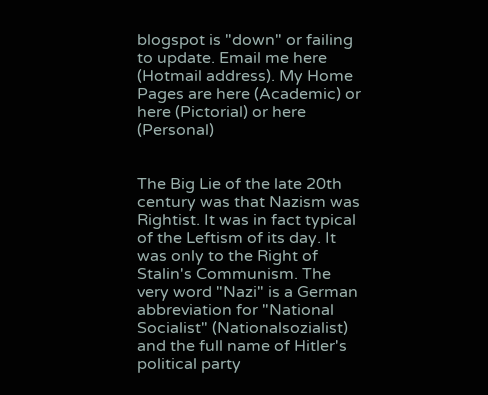blogspot is "down" or failing to update. Email me here (Hotmail address). My Home Pages are here (Academic) or here (Pictorial) or here (Personal)


The Big Lie of the late 20th century was that Nazism was Rightist. It was in fact typical of the Leftism of its day. It was only to the Right of Stalin's Communism. The very word "Nazi" is a German abbreviation for "National Socialist" (Nationalsozialist) and the full name of Hitler's political party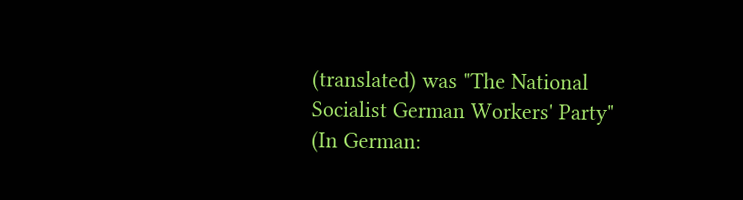(translated) was "The National Socialist German Workers' Party" (In German: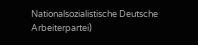Nationalsozialistische Deutsche Arbeiterpartei)